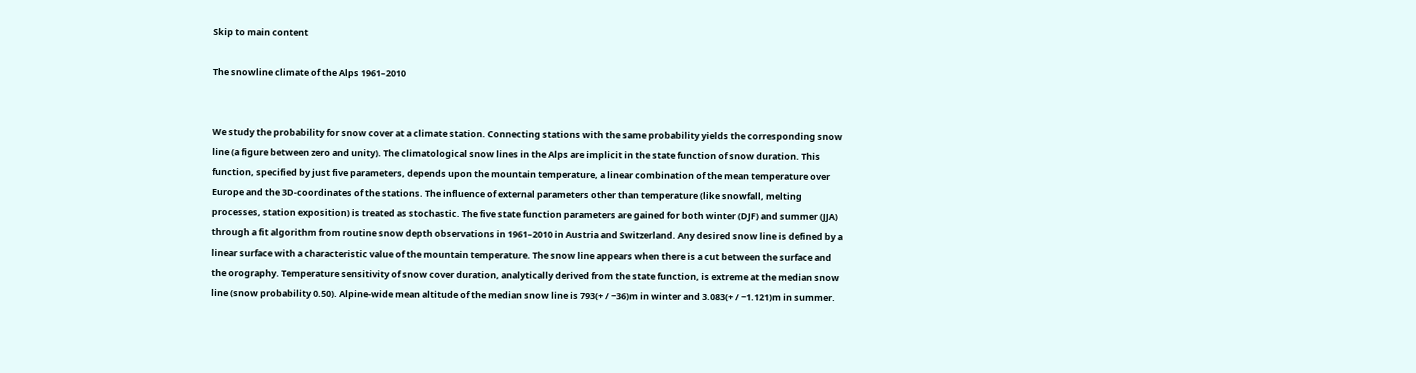Skip to main content

The snowline climate of the Alps 1961–2010


We study the probability for snow cover at a climate station. Connecting stations with the same probability yields the corresponding snow line (a figure between zero and unity). The climatological snow lines in the Alps are implicit in the state function of snow duration. This function, specified by just five parameters, depends upon the mountain temperature, a linear combination of the mean temperature over Europe and the 3D-coordinates of the stations. The influence of external parameters other than temperature (like snowfall, melting processes, station exposition) is treated as stochastic. The five state function parameters are gained for both winter (DJF) and summer (JJA) through a fit algorithm from routine snow depth observations in 1961–2010 in Austria and Switzerland. Any desired snow line is defined by a linear surface with a characteristic value of the mountain temperature. The snow line appears when there is a cut between the surface and the orography. Temperature sensitivity of snow cover duration, analytically derived from the state function, is extreme at the median snow line (snow probability 0.50). Alpine-wide mean altitude of the median snow line is 793(+ / −36)m in winter and 3.083(+ / −1.121)m in summer.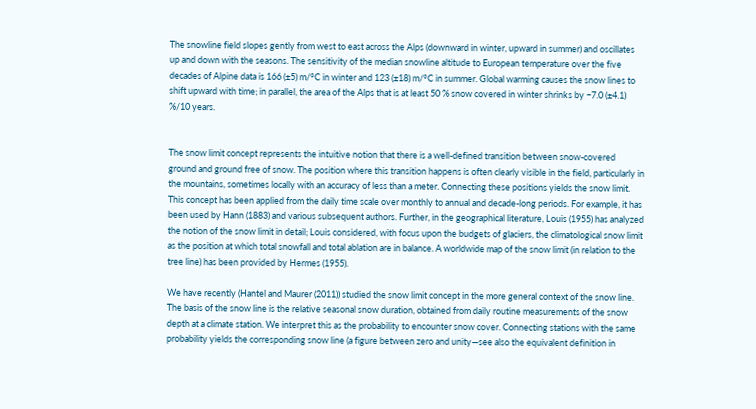The snowline field slopes gently from west to east across the Alps (downward in winter, upward in summer) and oscillates up and down with the seasons. The sensitivity of the median snowline altitude to European temperature over the five decades of Alpine data is 166 (±5) m/°C in winter and 123 (±18) m/°C in summer. Global warming causes the snow lines to shift upward with time; in parallel, the area of the Alps that is at least 50 % snow covered in winter shrinks by −7.0 (±4.1) %/10 years.


The snow limit concept represents the intuitive notion that there is a well-defined transition between snow-covered ground and ground free of snow. The position where this transition happens is often clearly visible in the field, particularly in the mountains, sometimes locally with an accuracy of less than a meter. Connecting these positions yields the snow limit. This concept has been applied from the daily time scale over monthly to annual and decade-long periods. For example, it has been used by Hann (1883) and various subsequent authors. Further, in the geographical literature, Louis (1955) has analyzed the notion of the snow limit in detail; Louis considered, with focus upon the budgets of glaciers, the climatological snow limit as the position at which total snowfall and total ablation are in balance. A worldwide map of the snow limit (in relation to the tree line) has been provided by Hermes (1955).

We have recently (Hantel and Maurer (2011)) studied the snow limit concept in the more general context of the snow line. The basis of the snow line is the relative seasonal snow duration, obtained from daily routine measurements of the snow depth at a climate station. We interpret this as the probability to encounter snow cover. Connecting stations with the same probability yields the corresponding snow line (a figure between zero and unity—see also the equivalent definition in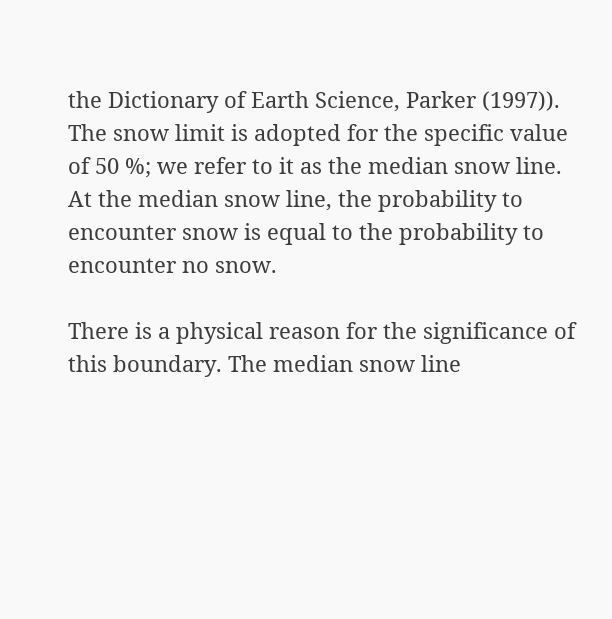the Dictionary of Earth Science, Parker (1997)). The snow limit is adopted for the specific value of 50 %; we refer to it as the median snow line. At the median snow line, the probability to encounter snow is equal to the probability to encounter no snow.

There is a physical reason for the significance of this boundary. The median snow line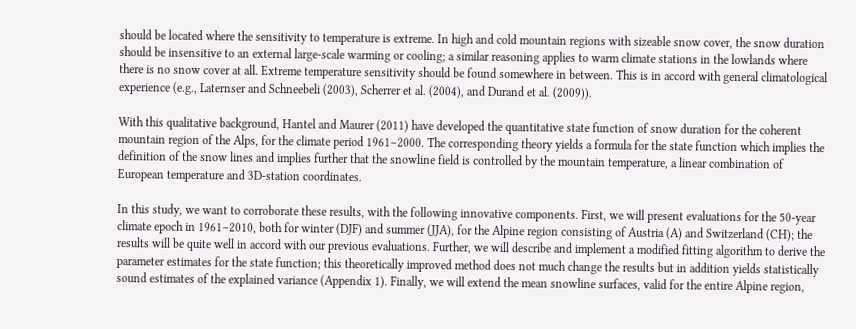should be located where the sensitivity to temperature is extreme. In high and cold mountain regions with sizeable snow cover, the snow duration should be insensitive to an external large-scale warming or cooling; a similar reasoning applies to warm climate stations in the lowlands where there is no snow cover at all. Extreme temperature sensitivity should be found somewhere in between. This is in accord with general climatological experience (e.g., Laternser and Schneebeli (2003), Scherrer et al. (2004), and Durand et al. (2009)).

With this qualitative background, Hantel and Maurer (2011) have developed the quantitative state function of snow duration for the coherent mountain region of the Alps, for the climate period 1961–2000. The corresponding theory yields a formula for the state function which implies the definition of the snow lines and implies further that the snowline field is controlled by the mountain temperature, a linear combination of European temperature and 3D-station coordinates.

In this study, we want to corroborate these results, with the following innovative components. First, we will present evaluations for the 50-year climate epoch in 1961–2010, both for winter (DJF) and summer (JJA), for the Alpine region consisting of Austria (A) and Switzerland (CH); the results will be quite well in accord with our previous evaluations. Further, we will describe and implement a modified fitting algorithm to derive the parameter estimates for the state function; this theoretically improved method does not much change the results but in addition yields statistically sound estimates of the explained variance (Appendix 1). Finally, we will extend the mean snowline surfaces, valid for the entire Alpine region,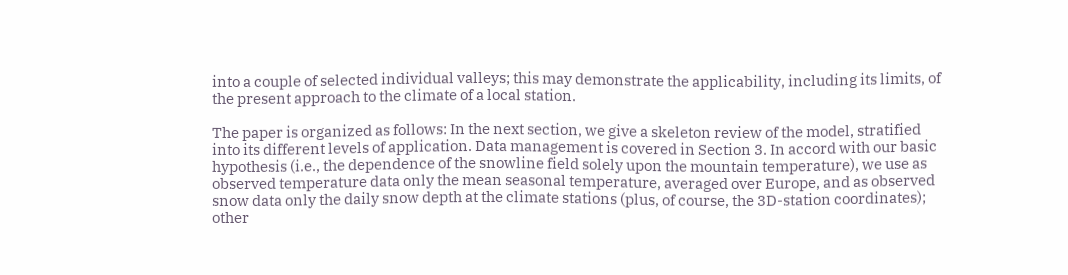into a couple of selected individual valleys; this may demonstrate the applicability, including its limits, of the present approach to the climate of a local station.

The paper is organized as follows: In the next section, we give a skeleton review of the model, stratified into its different levels of application. Data management is covered in Section 3. In accord with our basic hypothesis (i.e., the dependence of the snowline field solely upon the mountain temperature), we use as observed temperature data only the mean seasonal temperature, averaged over Europe, and as observed snow data only the daily snow depth at the climate stations (plus, of course, the 3D-station coordinates); other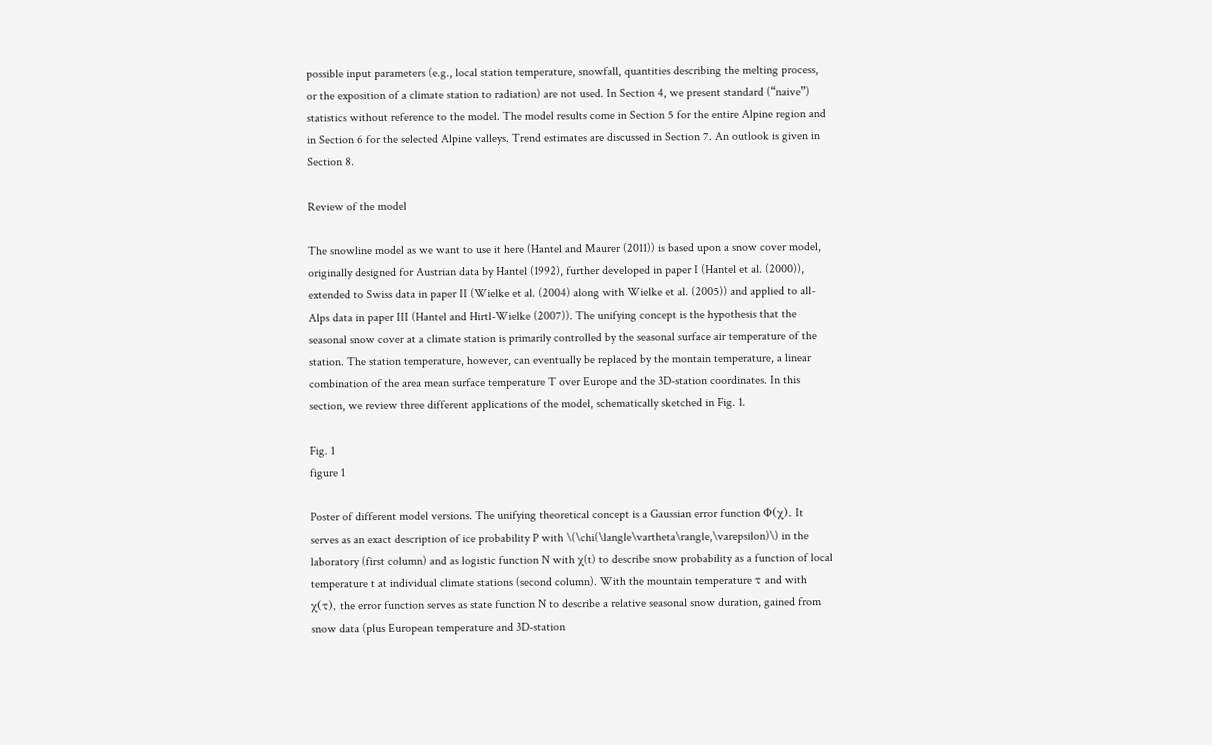possible input parameters (e.g., local station temperature, snowfall, quantities describing the melting process, or the exposition of a climate station to radiation) are not used. In Section 4, we present standard (“naive”) statistics without reference to the model. The model results come in Section 5 for the entire Alpine region and in Section 6 for the selected Alpine valleys. Trend estimates are discussed in Section 7. An outlook is given in Section 8.

Review of the model

The snowline model as we want to use it here (Hantel and Maurer (2011)) is based upon a snow cover model, originally designed for Austrian data by Hantel (1992), further developed in paper I (Hantel et al. (2000)), extended to Swiss data in paper II (Wielke et al. (2004) along with Wielke et al. (2005)) and applied to all-Alps data in paper III (Hantel and Hirtl-Wielke (2007)). The unifying concept is the hypothesis that the seasonal snow cover at a climate station is primarily controlled by the seasonal surface air temperature of the station. The station temperature, however, can eventually be replaced by the montain temperature, a linear combination of the area mean surface temperature T over Europe and the 3D-station coordinates. In this section, we review three different applications of the model, schematically sketched in Fig. 1.

Fig. 1
figure 1

Poster of different model versions. The unifying theoretical concept is a Gaussian error function Φ(χ). It serves as an exact description of ice probability P with \(\chi(\langle\vartheta\rangle,\varepsilon)\) in the laboratory (first column) and as logistic function N with χ(t) to describe snow probability as a function of local temperature t at individual climate stations (second column). With the mountain temperature τ and with χ(τ), the error function serves as state function N to describe a relative seasonal snow duration, gained from snow data (plus European temperature and 3D-station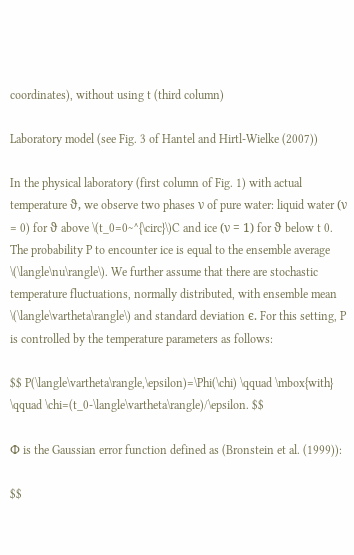coordinates), without using t (third column)

Laboratory model (see Fig. 3 of Hantel and Hirtl-Wielke (2007))

In the physical laboratory (first column of Fig. 1) with actual temperature ϑ, we observe two phases ν of pure water: liquid water (ν = 0) for ϑ above \(t_0=0~^{\circ}\)C and ice (ν = 1) for ϑ below t 0. The probability P to encounter ice is equal to the ensemble average \(\langle\nu\rangle\). We further assume that there are stochastic temperature fluctuations, normally distributed, with ensemble mean \(\langle\vartheta\rangle\) and standard deviation ϵ. For this setting, P is controlled by the temperature parameters as follows:

$$ P(\langle\vartheta\rangle,\epsilon)=\Phi(\chi) \qquad \mbox{with} \qquad \chi=(t_0-\langle\vartheta\rangle)/\epsilon. $$

Φ is the Gaussian error function defined as (Bronstein et al. (1999)):

$$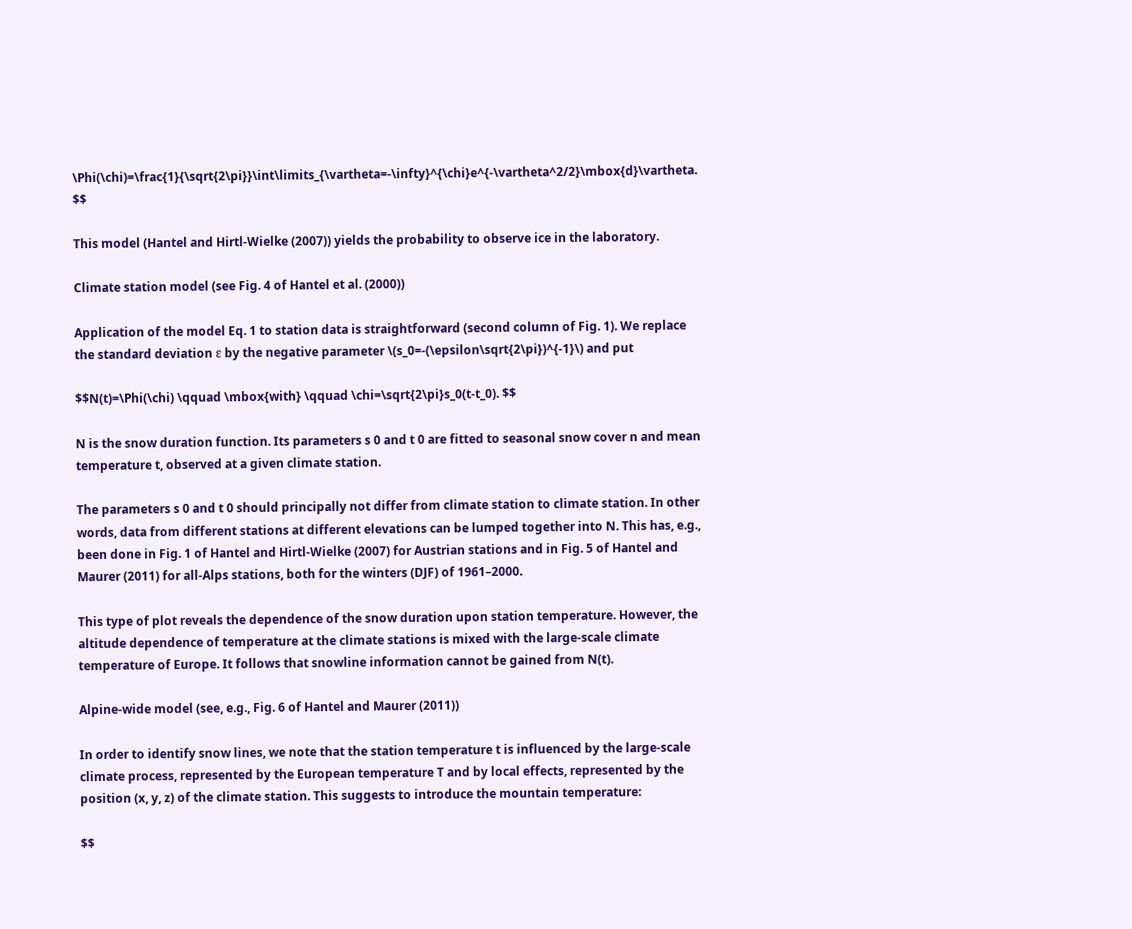\Phi(\chi)=\frac{1}{\sqrt{2\pi}}\int\limits_{\vartheta=-\infty}^{\chi}e^{-\vartheta^2/2}\mbox{d}\vartheta. $$

This model (Hantel and Hirtl-Wielke (2007)) yields the probability to observe ice in the laboratory.

Climate station model (see Fig. 4 of Hantel et al. (2000))

Application of the model Eq. 1 to station data is straightforward (second column of Fig. 1). We replace the standard deviation ε by the negative parameter \(s_0=-(\epsilon\sqrt{2\pi})^{-1}\) and put

$$N(t)=\Phi(\chi) \qquad \mbox{with} \qquad \chi=\sqrt{2\pi}s_0(t-t_0). $$

N is the snow duration function. Its parameters s 0 and t 0 are fitted to seasonal snow cover n and mean temperature t, observed at a given climate station.

The parameters s 0 and t 0 should principally not differ from climate station to climate station. In other words, data from different stations at different elevations can be lumped together into N. This has, e.g., been done in Fig. 1 of Hantel and Hirtl-Wielke (2007) for Austrian stations and in Fig. 5 of Hantel and Maurer (2011) for all-Alps stations, both for the winters (DJF) of 1961–2000.

This type of plot reveals the dependence of the snow duration upon station temperature. However, the altitude dependence of temperature at the climate stations is mixed with the large-scale climate temperature of Europe. It follows that snowline information cannot be gained from N(t).

Alpine-wide model (see, e.g., Fig. 6 of Hantel and Maurer (2011))

In order to identify snow lines, we note that the station temperature t is influenced by the large-scale climate process, represented by the European temperature T and by local effects, represented by the position (x, y, z) of the climate station. This suggests to introduce the mountain temperature:

$$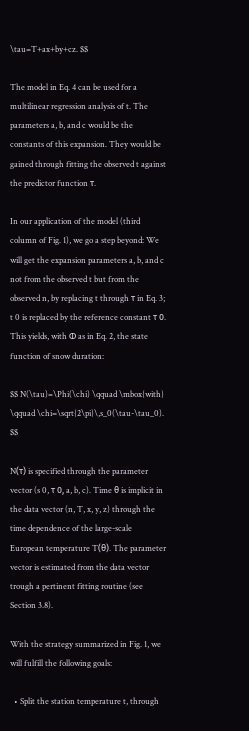\tau=T+ax+by+cz. $$

The model in Eq. 4 can be used for a multilinear regression analysis of t. The parameters a, b, and c would be the constants of this expansion. They would be gained through fitting the observed t against the predictor function τ.

In our application of the model (third column of Fig. 1), we go a step beyond: We will get the expansion parameters a, b, and c not from the observed t but from the observed n, by replacing t through τ in Eq. 3; t 0 is replaced by the reference constant τ 0. This yields, with Φ as in Eq. 2, the state function of snow duration:

$$ N(\tau)=\Phi(\chi) \qquad \mbox{with} \qquad \chi=\sqrt{2\pi}\,s_0(\tau-\tau_0). $$

N(τ) is specified through the parameter vector (s 0, τ 0, a, b, c). Time θ is implicit in the data vector (n, T, x, y, z) through the time dependence of the large-scale European temperature T(θ). The parameter vector is estimated from the data vector trough a pertinent fitting routine (see Section 3.8).

With the strategy summarized in Fig. 1, we will fulfill the following goals:

  • Split the station temperature t, through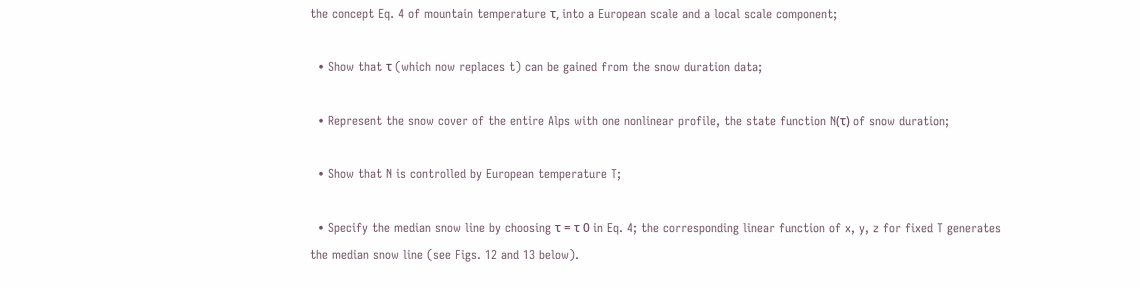the concept Eq. 4 of mountain temperature τ, into a European scale and a local scale component;

  • Show that τ (which now replaces t) can be gained from the snow duration data;

  • Represent the snow cover of the entire Alps with one nonlinear profile, the state function N(τ) of snow duration;

  • Show that N is controlled by European temperature T;

  • Specify the median snow line by choosing τ = τ 0 in Eq. 4; the corresponding linear function of x, y, z for fixed T generates the median snow line (see Figs. 12 and 13 below).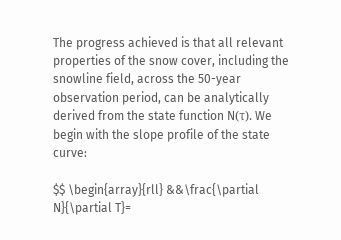The progress achieved is that all relevant properties of the snow cover, including the snowline field, across the 50-year observation period, can be analytically derived from the state function N(τ). We begin with the slope profile of the state curve:

$$ \begin{array}{rll} &&\frac{\partial N}{\partial T}=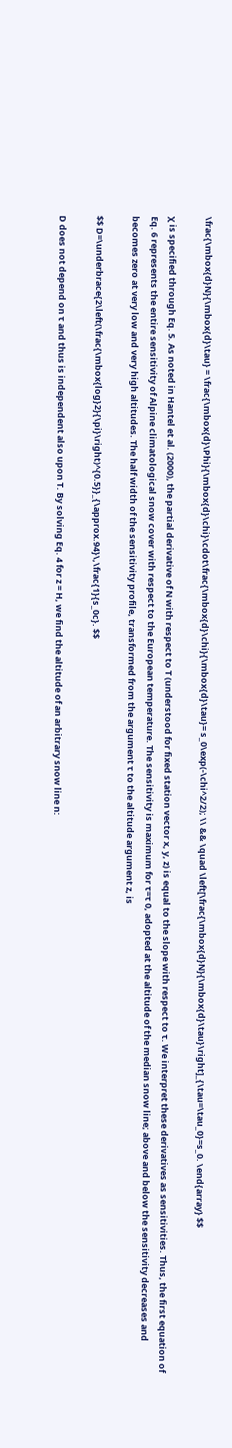\frac{\mbox{d}N}{\mbox{d}\tau} = \frac{\mbox{d}\Phi}{\mbox{d}\chi}\cdot\frac{\mbox{d}\chi}{\mbox{d}\tau}= s_0\exp(-\chi^2/2); \\ && \quad \left[\frac{\mbox{d}N}{\mbox{d}\tau}\right]_{\tau=\tau_0}=s_0. \end{array} $$

χ is specified through Eq. 5. As noted in Hantel et al. (2000), the partial derivative of N with respect to T (understood for fixed station vector x, y, z) is equal to the slope with respect to τ. We interpret these derivatives as sensitivities. Thus, the first equation of Eq. 6 represents the entire sensitivity of Alpine climatological snow cover with respect to the European temperature. The sensitivity is maximum for τ=τ 0, adopted at the altitude of the median snow line; above and below the sensitivity decreases and becomes zero at very low and very high altitudes. The half width of the sensitivity profile, transformed from the argument τ to the altitude argument z, is

$$ D=\underbrace{2\left(\frac{\mbox{log}2}{\pi}\right)^{0.5}}_{\approx.94}\,\frac{1}{s_0c}. $$

D does not depend on τ and thus is independent also upon T. By solving Eq. 4 for z = H, we find the altitude of an arbitrary snow line n: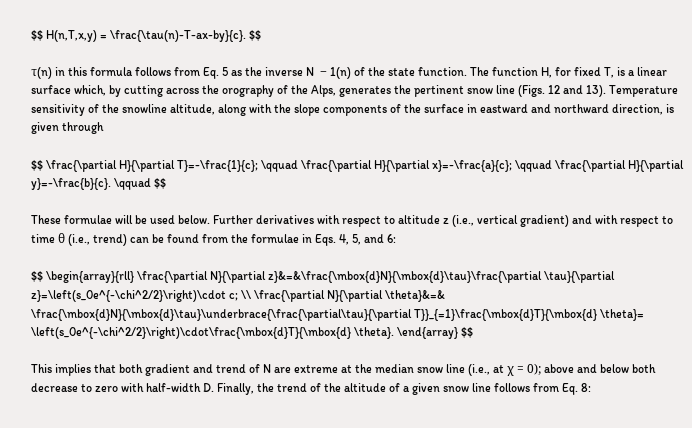$$ H(n,T,x,y) = \frac{\tau(n)-T-ax-by}{c}. $$

τ(n) in this formula follows from Eq. 5 as the inverse N  − 1(n) of the state function. The function H, for fixed T, is a linear surface which, by cutting across the orography of the Alps, generates the pertinent snow line (Figs. 12 and 13). Temperature sensitivity of the snowline altitude, along with the slope components of the surface in eastward and northward direction, is given through

$$ \frac{\partial H}{\partial T}=-\frac{1}{c}; \qquad \frac{\partial H}{\partial x}=-\frac{a}{c}; \qquad \frac{\partial H}{\partial y}=-\frac{b}{c}. \qquad $$

These formulae will be used below. Further derivatives with respect to altitude z (i.e., vertical gradient) and with respect to time θ (i.e., trend) can be found from the formulae in Eqs. 4, 5, and 6:

$$ \begin{array}{rll} \frac{\partial N}{\partial z}&=&\frac{\mbox{d}N}{\mbox{d}\tau}\frac{\partial \tau}{\partial z}=\left(s_0e^{-\chi^2/2}\right)\cdot c; \\ \frac{\partial N}{\partial \theta}&=& \frac{\mbox{d}N}{\mbox{d}\tau}\underbrace{\frac{\partial\tau}{\partial T}}_{=1}\frac{\mbox{d}T}{\mbox{d} \theta}= \left(s_0e^{-\chi^2/2}\right)\cdot\frac{\mbox{d}T}{\mbox{d} \theta}. \end{array} $$

This implies that both gradient and trend of N are extreme at the median snow line (i.e., at χ = 0); above and below both decrease to zero with half-width D. Finally, the trend of the altitude of a given snow line follows from Eq. 8: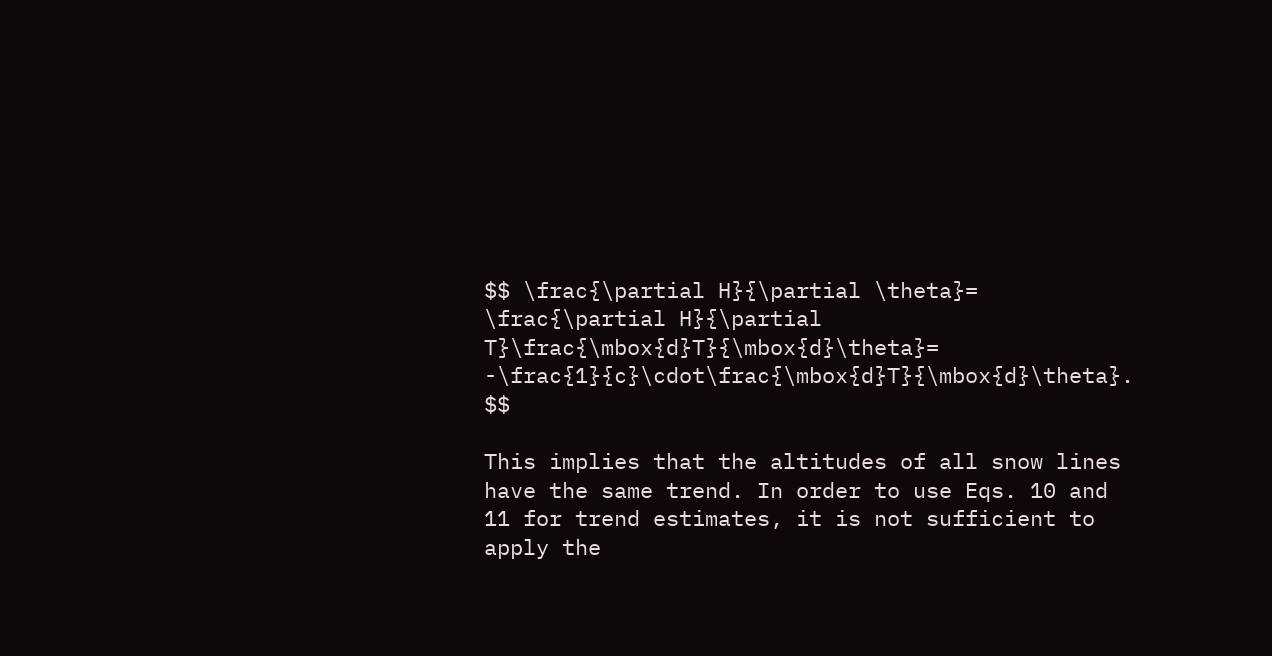$$ \frac{\partial H}{\partial \theta}= \frac{\partial H}{\partial T}\frac{\mbox{d}T}{\mbox{d}\theta}= -\frac{1}{c}\cdot\frac{\mbox{d}T}{\mbox{d}\theta}. $$

This implies that the altitudes of all snow lines have the same trend. In order to use Eqs. 10 and 11 for trend estimates, it is not sufficient to apply the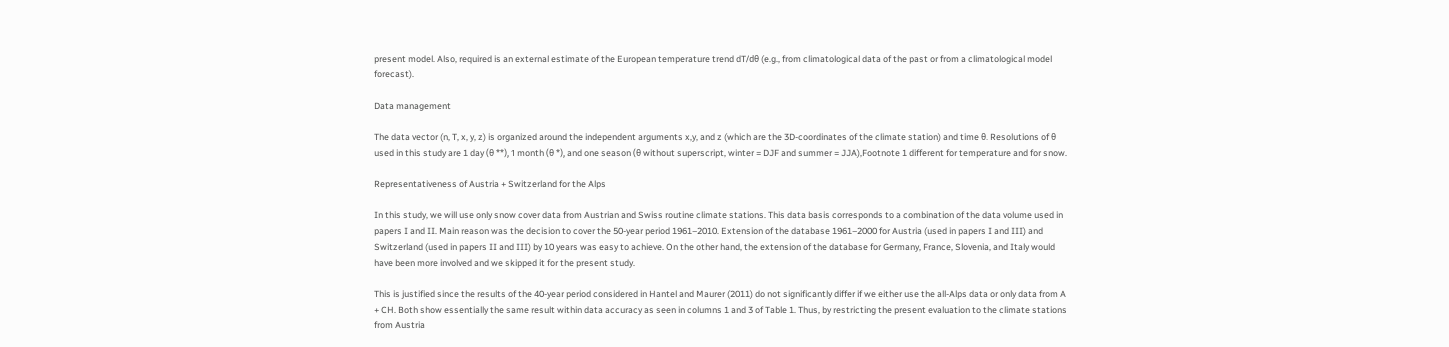present model. Also, required is an external estimate of the European temperature trend dT/dθ (e.g., from climatological data of the past or from a climatological model forecast).

Data management

The data vector (n, T, x, y, z) is organized around the independent arguments x,y, and z (which are the 3D-coordinates of the climate station) and time θ. Resolutions of θ used in this study are 1 day (θ **), 1 month (θ *), and one season (θ without superscript, winter = DJF and summer = JJA),Footnote 1 different for temperature and for snow.

Representativeness of Austria + Switzerland for the Alps

In this study, we will use only snow cover data from Austrian and Swiss routine climate stations. This data basis corresponds to a combination of the data volume used in papers I and II. Main reason was the decision to cover the 50-year period 1961–2010. Extension of the database 1961–2000 for Austria (used in papers I and III) and Switzerland (used in papers II and III) by 10 years was easy to achieve. On the other hand, the extension of the database for Germany, France, Slovenia, and Italy would have been more involved and we skipped it for the present study.

This is justified since the results of the 40-year period considered in Hantel and Maurer (2011) do not significantly differ if we either use the all-Alps data or only data from A + CH. Both show essentially the same result within data accuracy as seen in columns 1 and 3 of Table 1. Thus, by restricting the present evaluation to the climate stations from Austria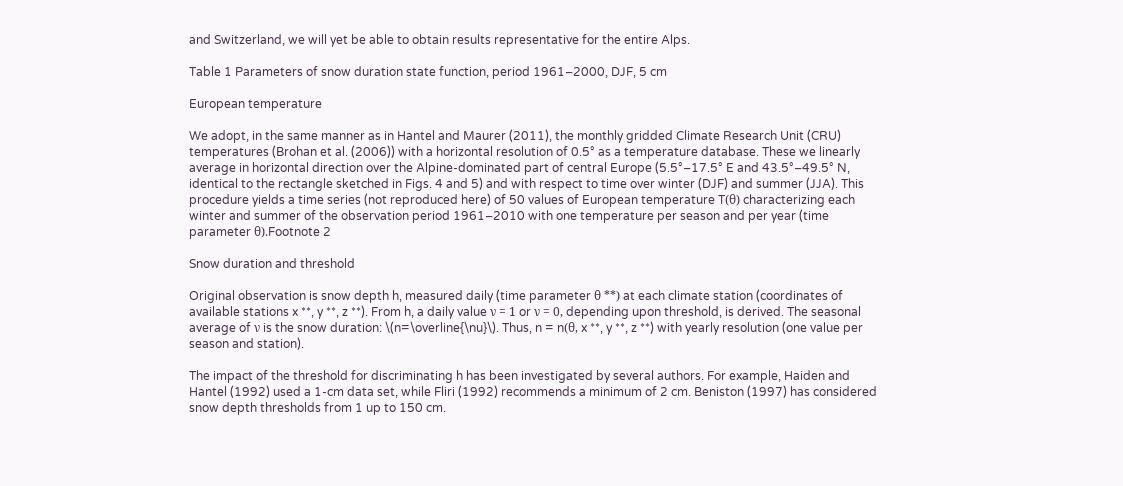and Switzerland, we will yet be able to obtain results representative for the entire Alps.

Table 1 Parameters of snow duration state function, period 1961–2000, DJF, 5 cm

European temperature

We adopt, in the same manner as in Hantel and Maurer (2011), the monthly gridded Climate Research Unit (CRU) temperatures (Brohan et al. (2006)) with a horizontal resolution of 0.5° as a temperature database. These we linearly average in horizontal direction over the Alpine-dominated part of central Europe (5.5°–17.5° E and 43.5°–49.5° N, identical to the rectangle sketched in Figs. 4 and 5) and with respect to time over winter (DJF) and summer (JJA). This procedure yields a time series (not reproduced here) of 50 values of European temperature T(θ) characterizing each winter and summer of the observation period 1961–2010 with one temperature per season and per year (time parameter θ).Footnote 2

Snow duration and threshold

Original observation is snow depth h, measured daily (time parameter θ **) at each climate station (coordinates of available stations x **, y **, z **). From h, a daily value ν = 1 or ν = 0, depending upon threshold, is derived. The seasonal average of ν is the snow duration: \(n=\overline{\nu}\). Thus, n = n(θ, x **, y **, z **) with yearly resolution (one value per season and station).

The impact of the threshold for discriminating h has been investigated by several authors. For example, Haiden and Hantel (1992) used a 1-cm data set, while Fliri (1992) recommends a minimum of 2 cm. Beniston (1997) has considered snow depth thresholds from 1 up to 150 cm.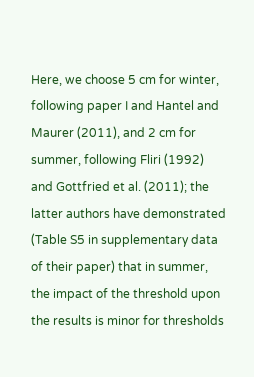Here, we choose 5 cm for winter, following paper I and Hantel and Maurer (2011), and 2 cm for summer, following Fliri (1992) and Gottfried et al. (2011); the latter authors have demonstrated (Table S5 in supplementary data of their paper) that in summer, the impact of the threshold upon the results is minor for thresholds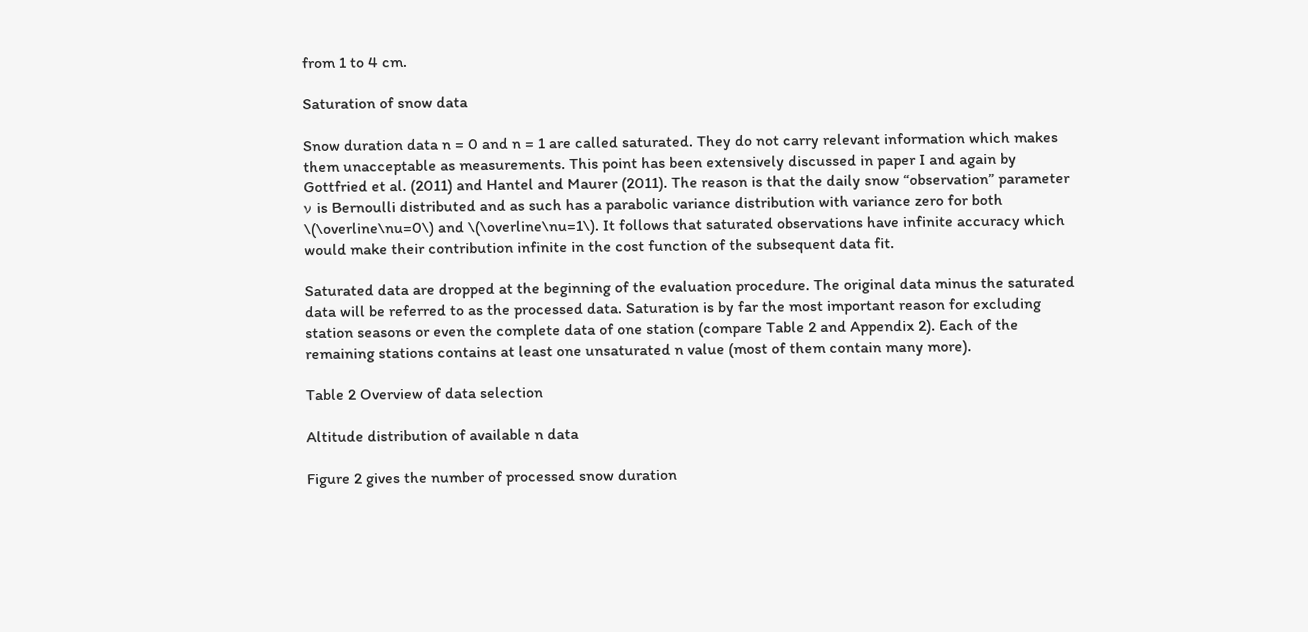from 1 to 4 cm.

Saturation of snow data

Snow duration data n = 0 and n = 1 are called saturated. They do not carry relevant information which makes them unacceptable as measurements. This point has been extensively discussed in paper I and again by Gottfried et al. (2011) and Hantel and Maurer (2011). The reason is that the daily snow “observation” parameter ν is Bernoulli distributed and as such has a parabolic variance distribution with variance zero for both \(\overline\nu=0\) and \(\overline\nu=1\). It follows that saturated observations have infinite accuracy which would make their contribution infinite in the cost function of the subsequent data fit.

Saturated data are dropped at the beginning of the evaluation procedure. The original data minus the saturated data will be referred to as the processed data. Saturation is by far the most important reason for excluding station seasons or even the complete data of one station (compare Table 2 and Appendix 2). Each of the remaining stations contains at least one unsaturated n value (most of them contain many more).

Table 2 Overview of data selection

Altitude distribution of available n data

Figure 2 gives the number of processed snow duration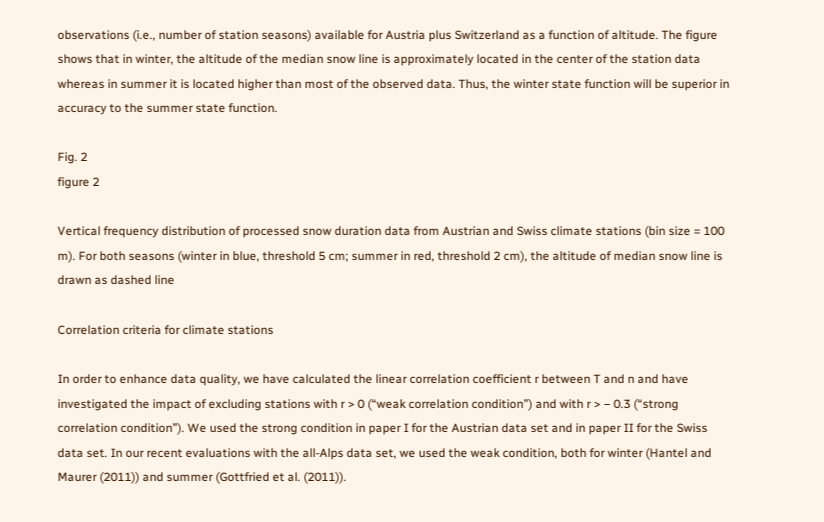observations (i.e., number of station seasons) available for Austria plus Switzerland as a function of altitude. The figure shows that in winter, the altitude of the median snow line is approximately located in the center of the station data whereas in summer it is located higher than most of the observed data. Thus, the winter state function will be superior in accuracy to the summer state function.

Fig. 2
figure 2

Vertical frequency distribution of processed snow duration data from Austrian and Swiss climate stations (bin size = 100 m). For both seasons (winter in blue, threshold 5 cm; summer in red, threshold 2 cm), the altitude of median snow line is drawn as dashed line

Correlation criteria for climate stations

In order to enhance data quality, we have calculated the linear correlation coefficient r between T and n and have investigated the impact of excluding stations with r > 0 (“weak correlation condition”) and with r > − 0.3 (“strong correlation condition”). We used the strong condition in paper I for the Austrian data set and in paper II for the Swiss data set. In our recent evaluations with the all-Alps data set, we used the weak condition, both for winter (Hantel and Maurer (2011)) and summer (Gottfried et al. (2011)).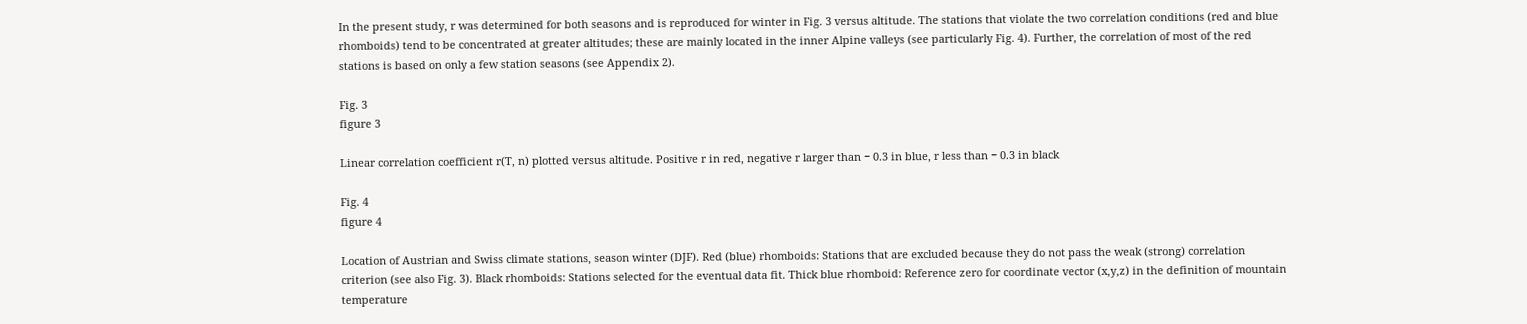In the present study, r was determined for both seasons and is reproduced for winter in Fig. 3 versus altitude. The stations that violate the two correlation conditions (red and blue rhomboids) tend to be concentrated at greater altitudes; these are mainly located in the inner Alpine valleys (see particularly Fig. 4). Further, the correlation of most of the red stations is based on only a few station seasons (see Appendix 2).

Fig. 3
figure 3

Linear correlation coefficient r(T, n) plotted versus altitude. Positive r in red, negative r larger than − 0.3 in blue, r less than − 0.3 in black

Fig. 4
figure 4

Location of Austrian and Swiss climate stations, season winter (DJF). Red (blue) rhomboids: Stations that are excluded because they do not pass the weak (strong) correlation criterion (see also Fig. 3). Black rhomboids: Stations selected for the eventual data fit. Thick blue rhomboid: Reference zero for coordinate vector (x,y,z) in the definition of mountain temperature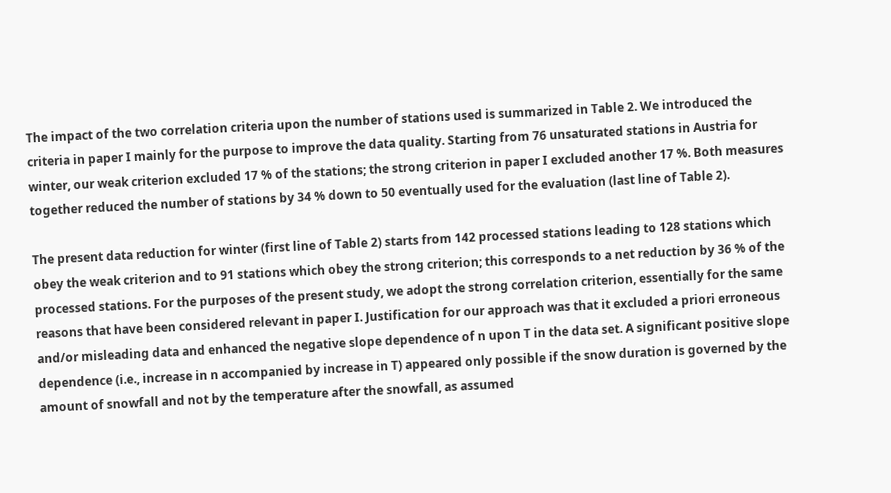The impact of the two correlation criteria upon the number of stations used is summarized in Table 2. We introduced the criteria in paper I mainly for the purpose to improve the data quality. Starting from 76 unsaturated stations in Austria for winter, our weak criterion excluded 17 % of the stations; the strong criterion in paper I excluded another 17 %. Both measures together reduced the number of stations by 34 % down to 50 eventually used for the evaluation (last line of Table 2).

The present data reduction for winter (first line of Table 2) starts from 142 processed stations leading to 128 stations which obey the weak criterion and to 91 stations which obey the strong criterion; this corresponds to a net reduction by 36 % of the processed stations. For the purposes of the present study, we adopt the strong correlation criterion, essentially for the same reasons that have been considered relevant in paper I. Justification for our approach was that it excluded a priori erroneous and/or misleading data and enhanced the negative slope dependence of n upon T in the data set. A significant positive slope dependence (i.e., increase in n accompanied by increase in T) appeared only possible if the snow duration is governed by the amount of snowfall and not by the temperature after the snowfall, as assumed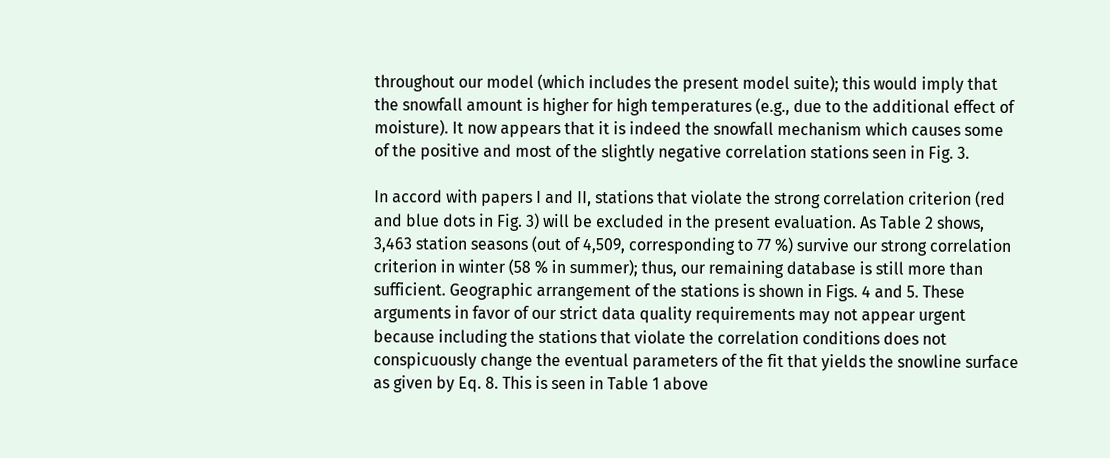throughout our model (which includes the present model suite); this would imply that the snowfall amount is higher for high temperatures (e.g., due to the additional effect of moisture). It now appears that it is indeed the snowfall mechanism which causes some of the positive and most of the slightly negative correlation stations seen in Fig. 3.

In accord with papers I and II, stations that violate the strong correlation criterion (red and blue dots in Fig. 3) will be excluded in the present evaluation. As Table 2 shows, 3,463 station seasons (out of 4,509, corresponding to 77 %) survive our strong correlation criterion in winter (58 % in summer); thus, our remaining database is still more than sufficient. Geographic arrangement of the stations is shown in Figs. 4 and 5. These arguments in favor of our strict data quality requirements may not appear urgent because including the stations that violate the correlation conditions does not conspicuously change the eventual parameters of the fit that yields the snowline surface as given by Eq. 8. This is seen in Table 1 above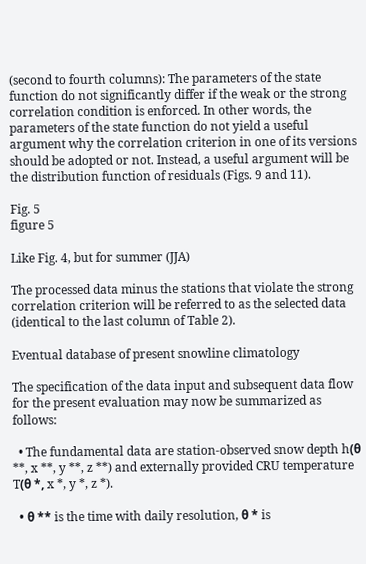(second to fourth columns): The parameters of the state function do not significantly differ if the weak or the strong correlation condition is enforced. In other words, the parameters of the state function do not yield a useful argument why the correlation criterion in one of its versions should be adopted or not. Instead, a useful argument will be the distribution function of residuals (Figs. 9 and 11).

Fig. 5
figure 5

Like Fig. 4, but for summer (JJA)

The processed data minus the stations that violate the strong correlation criterion will be referred to as the selected data (identical to the last column of Table 2).

Eventual database of present snowline climatology

The specification of the data input and subsequent data flow for the present evaluation may now be summarized as follows:

  • The fundamental data are station-observed snow depth h(θ **, x **, y **, z **) and externally provided CRU temperature T(θ *, x *, y *, z *).

  • θ ** is the time with daily resolution, θ * is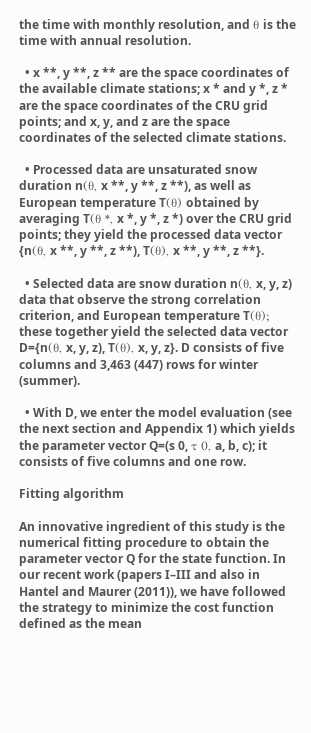the time with monthly resolution, and θ is the time with annual resolution.

  • x **, y **, z ** are the space coordinates of the available climate stations; x * and y *, z * are the space coordinates of the CRU grid points; and x, y, and z are the space coordinates of the selected climate stations.

  • Processed data are unsaturated snow duration n(θ, x **, y **, z **), as well as European temperature T(θ) obtained by averaging T(θ *, x *, y *, z *) over the CRU grid points; they yield the processed data vector {n(θ, x **, y **, z **), T(θ), x **, y **, z **}.

  • Selected data are snow duration n(θ, x, y, z) data that observe the strong correlation criterion, and European temperature T(θ); these together yield the selected data vector D={n(θ, x, y, z), T(θ), x, y, z}. D consists of five columns and 3,463 (447) rows for winter (summer).

  • With D, we enter the model evaluation (see the next section and Appendix 1) which yields the parameter vector Q=(s 0, τ 0, a, b, c); it consists of five columns and one row.

Fitting algorithm

An innovative ingredient of this study is the numerical fitting procedure to obtain the parameter vector Q for the state function. In our recent work (papers I–III and also in Hantel and Maurer (2011)), we have followed the strategy to minimize the cost function defined as the mean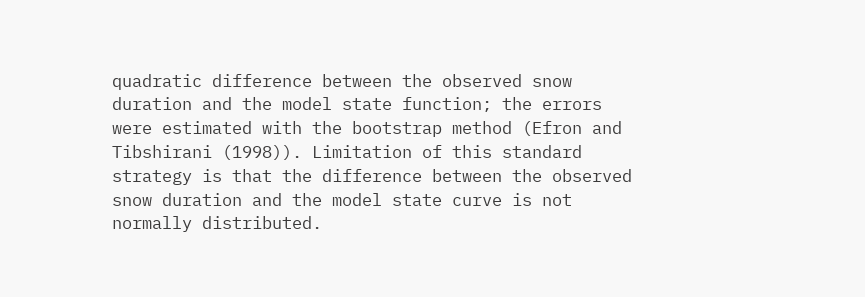quadratic difference between the observed snow duration and the model state function; the errors were estimated with the bootstrap method (Efron and Tibshirani (1998)). Limitation of this standard strategy is that the difference between the observed snow duration and the model state curve is not normally distributed.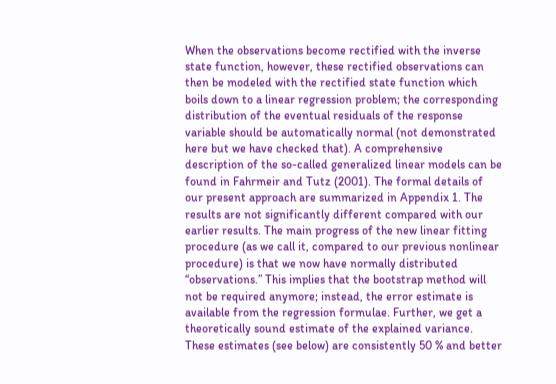When the observations become rectified with the inverse state function, however, these rectified observations can then be modeled with the rectified state function which boils down to a linear regression problem; the corresponding distribution of the eventual residuals of the response variable should be automatically normal (not demonstrated here but we have checked that). A comprehensive description of the so-called generalized linear models can be found in Fahrmeir and Tutz (2001). The formal details of our present approach are summarized in Appendix 1. The results are not significantly different compared with our earlier results. The main progress of the new linear fitting procedure (as we call it, compared to our previous nonlinear procedure) is that we now have normally distributed “observations.” This implies that the bootstrap method will not be required anymore; instead, the error estimate is available from the regression formulae. Further, we get a theoretically sound estimate of the explained variance. These estimates (see below) are consistently 50 % and better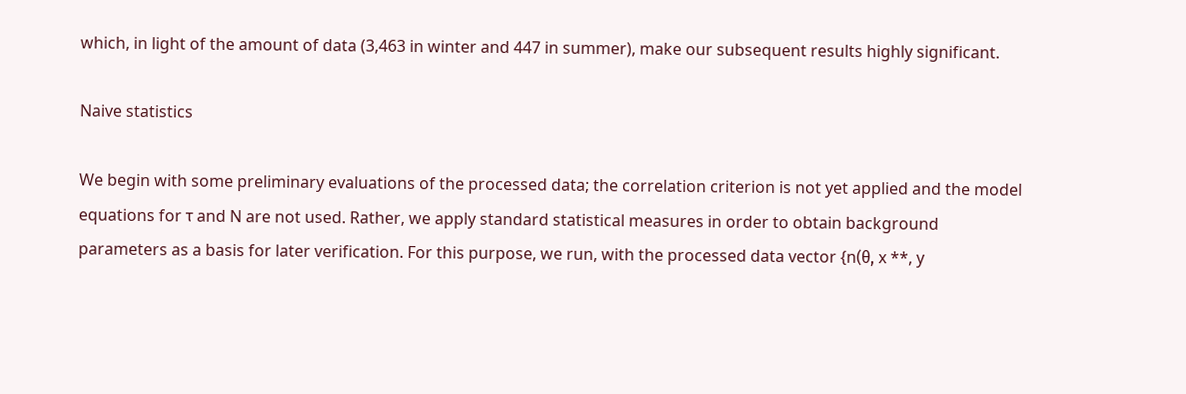which, in light of the amount of data (3,463 in winter and 447 in summer), make our subsequent results highly significant.

Naive statistics

We begin with some preliminary evaluations of the processed data; the correlation criterion is not yet applied and the model equations for τ and N are not used. Rather, we apply standard statistical measures in order to obtain background parameters as a basis for later verification. For this purpose, we run, with the processed data vector {n(θ, x **, y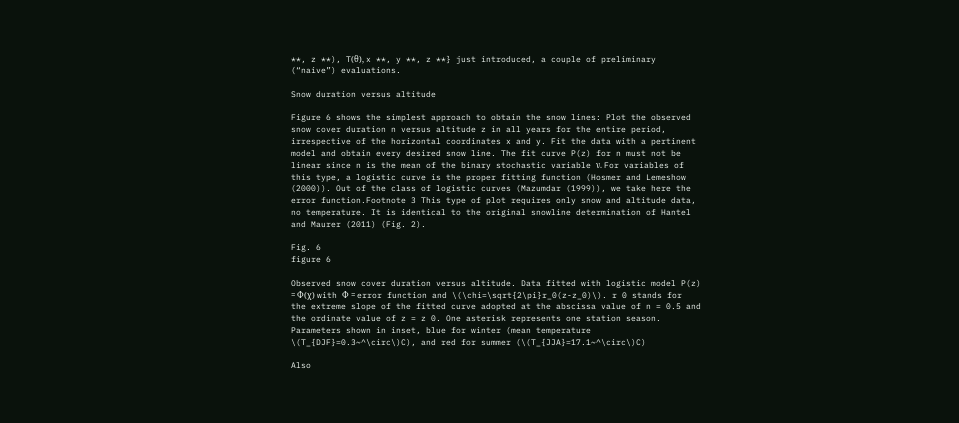**, z **), T(θ), x **, y **, z **} just introduced, a couple of preliminary (“naive”) evaluations.

Snow duration versus altitude

Figure 6 shows the simplest approach to obtain the snow lines: Plot the observed snow cover duration n versus altitude z in all years for the entire period, irrespective of the horizontal coordinates x and y. Fit the data with a pertinent model and obtain every desired snow line. The fit curve P(z) for n must not be linear since n is the mean of the binary stochastic variable ν. For variables of this type, a logistic curve is the proper fitting function (Hosmer and Lemeshow (2000)). Out of the class of logistic curves (Mazumdar (1999)), we take here the error function.Footnote 3 This type of plot requires only snow and altitude data, no temperature. It is identical to the original snowline determination of Hantel and Maurer (2011) (Fig. 2).

Fig. 6
figure 6

Observed snow cover duration versus altitude. Data fitted with logistic model P(z) = Φ(χ) with Φ = error function and \(\chi=\sqrt{2\pi}r_0(z-z_0)\). r 0 stands for the extreme slope of the fitted curve adopted at the abscissa value of n = 0.5 and the ordinate value of z = z 0. One asterisk represents one station season. Parameters shown in inset, blue for winter (mean temperature \(T_{DJF}=0.3~^\circ\)C), and red for summer (\(T_{JJA}=17.1~^\circ\)C)

Also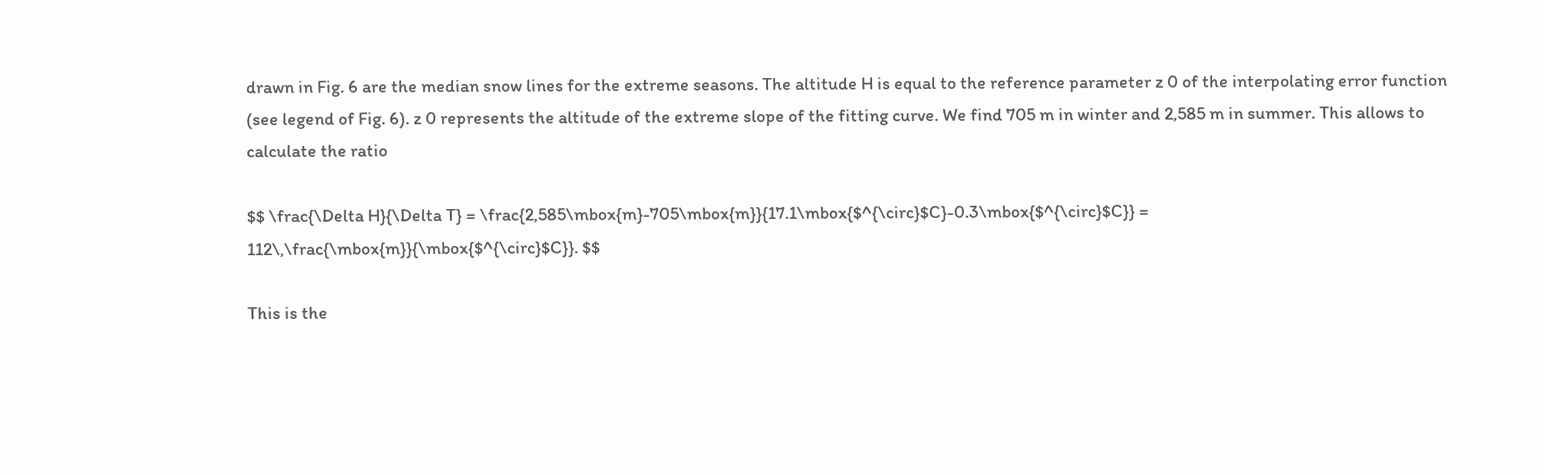drawn in Fig. 6 are the median snow lines for the extreme seasons. The altitude H is equal to the reference parameter z 0 of the interpolating error function (see legend of Fig. 6). z 0 represents the altitude of the extreme slope of the fitting curve. We find 705 m in winter and 2,585 m in summer. This allows to calculate the ratio

$$ \frac{\Delta H}{\Delta T} = \frac{2,585\mbox{m}-705\mbox{m}}{17.1\mbox{$^{\circ}$C}-0.3\mbox{$^{\circ}$C}} = 112\,\frac{\mbox{m}}{\mbox{$^{\circ}$C}}. $$

This is the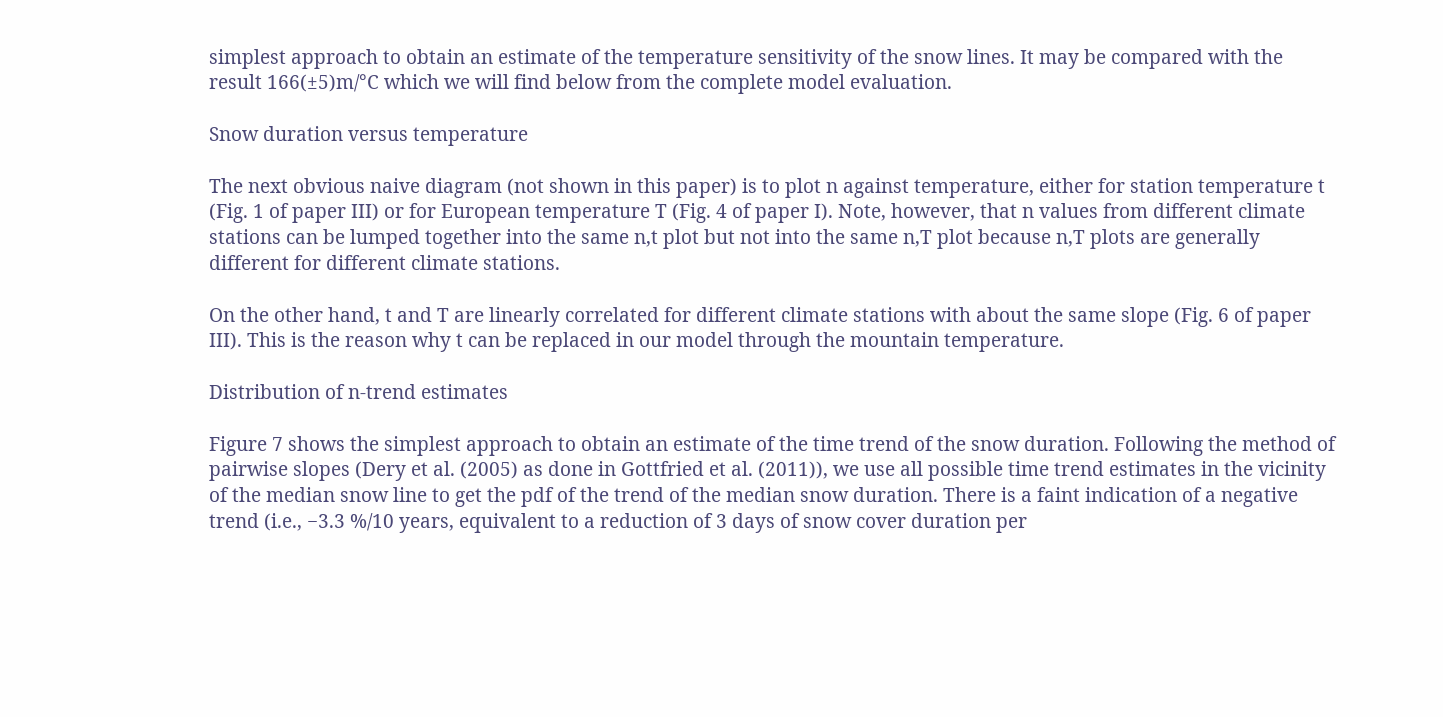simplest approach to obtain an estimate of the temperature sensitivity of the snow lines. It may be compared with the result 166(±5)m/°C which we will find below from the complete model evaluation.

Snow duration versus temperature

The next obvious naive diagram (not shown in this paper) is to plot n against temperature, either for station temperature t (Fig. 1 of paper III) or for European temperature T (Fig. 4 of paper I). Note, however, that n values from different climate stations can be lumped together into the same n,t plot but not into the same n,T plot because n,T plots are generally different for different climate stations.

On the other hand, t and T are linearly correlated for different climate stations with about the same slope (Fig. 6 of paper III). This is the reason why t can be replaced in our model through the mountain temperature.

Distribution of n-trend estimates

Figure 7 shows the simplest approach to obtain an estimate of the time trend of the snow duration. Following the method of pairwise slopes (Dery et al. (2005) as done in Gottfried et al. (2011)), we use all possible time trend estimates in the vicinity of the median snow line to get the pdf of the trend of the median snow duration. There is a faint indication of a negative trend (i.e., −3.3 %/10 years, equivalent to a reduction of 3 days of snow cover duration per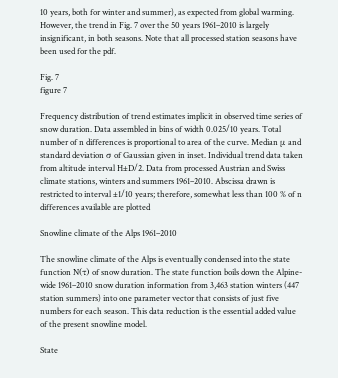10 years, both for winter and summer), as expected from global warming. However, the trend in Fig. 7 over the 50 years 1961–2010 is largely insignificant, in both seasons. Note that all processed station seasons have been used for the pdf.

Fig. 7
figure 7

Frequency distribution of trend estimates implicit in observed time series of snow duration. Data assembled in bins of width 0.025/10 years. Total number of n differences is proportional to area of the curve. Median μ and standard deviation σ of Gaussian given in inset. Individual trend data taken from altitude interval H±D/2. Data from processed Austrian and Swiss climate stations, winters and summers 1961–2010. Abscissa drawn is restricted to interval ±1/10 years; therefore, somewhat less than 100 % of n differences available are plotted

Snowline climate of the Alps 1961–2010

The snowline climate of the Alps is eventually condensed into the state function N(τ) of snow duration. The state function boils down the Alpine-wide 1961–2010 snow duration information from 3,463 station winters (447 station summers) into one parameter vector that consists of just five numbers for each season. This data reduction is the essential added value of the present snowline model.

State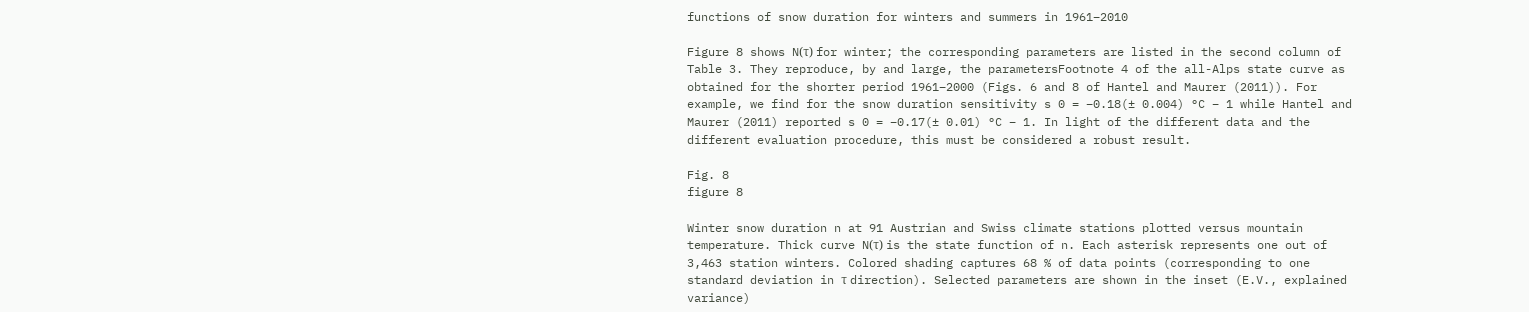functions of snow duration for winters and summers in 1961–2010

Figure 8 shows N(τ) for winter; the corresponding parameters are listed in the second column of Table 3. They reproduce, by and large, the parametersFootnote 4 of the all-Alps state curve as obtained for the shorter period 1961–2000 (Figs. 6 and 8 of Hantel and Maurer (2011)). For example, we find for the snow duration sensitivity s 0 = −0.18(± 0.004) °C − 1 while Hantel and Maurer (2011) reported s 0 = −0.17(± 0.01) °C − 1. In light of the different data and the different evaluation procedure, this must be considered a robust result.

Fig. 8
figure 8

Winter snow duration n at 91 Austrian and Swiss climate stations plotted versus mountain temperature. Thick curve N(τ) is the state function of n. Each asterisk represents one out of 3,463 station winters. Colored shading captures 68 % of data points (corresponding to one standard deviation in τ direction). Selected parameters are shown in the inset (E.V., explained variance)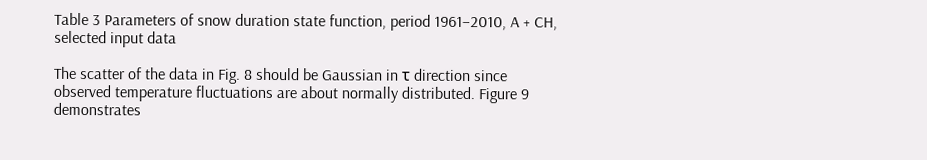Table 3 Parameters of snow duration state function, period 1961–2010, A + CH, selected input data

The scatter of the data in Fig. 8 should be Gaussian in τ direction since observed temperature fluctuations are about normally distributed. Figure 9 demonstrates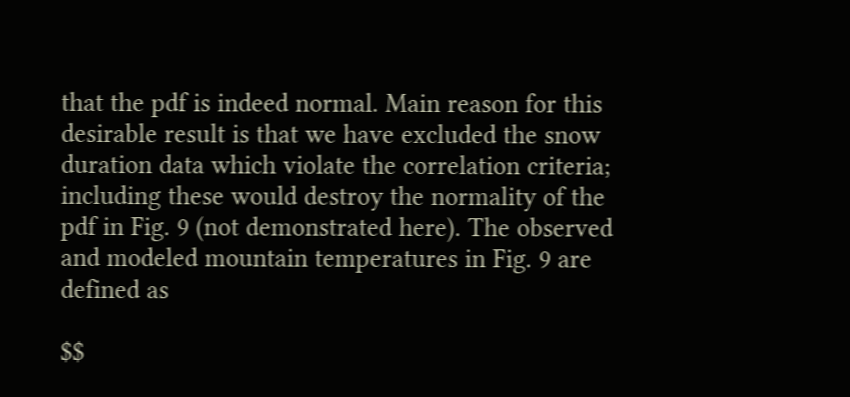that the pdf is indeed normal. Main reason for this desirable result is that we have excluded the snow duration data which violate the correlation criteria; including these would destroy the normality of the pdf in Fig. 9 (not demonstrated here). The observed and modeled mountain temperatures in Fig. 9 are defined as

$$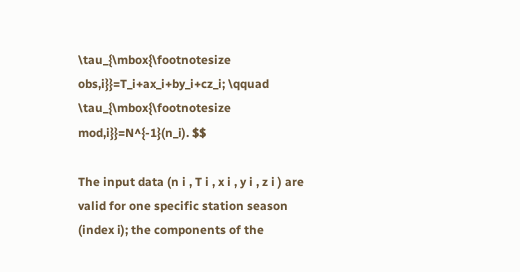\tau_{\mbox{\footnotesize obs,i}}=T_i+ax_i+by_i+cz_i; \qquad \tau_{\mbox{\footnotesize mod,i}}=N^{-1}(n_i). $$

The input data (n i , T i , x i , y i , z i ) are valid for one specific station season (index i); the components of the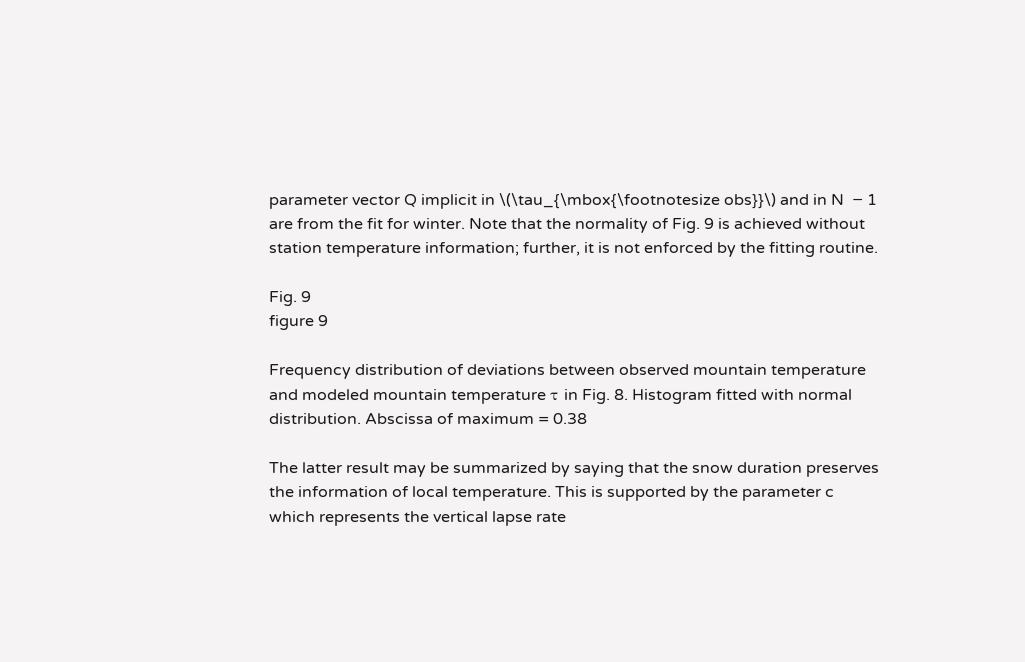parameter vector Q implicit in \(\tau_{\mbox{\footnotesize obs}}\) and in N  − 1 are from the fit for winter. Note that the normality of Fig. 9 is achieved without station temperature information; further, it is not enforced by the fitting routine.

Fig. 9
figure 9

Frequency distribution of deviations between observed mountain temperature and modeled mountain temperature τ in Fig. 8. Histogram fitted with normal distribution. Abscissa of maximum = 0.38

The latter result may be summarized by saying that the snow duration preserves the information of local temperature. This is supported by the parameter c which represents the vertical lapse rate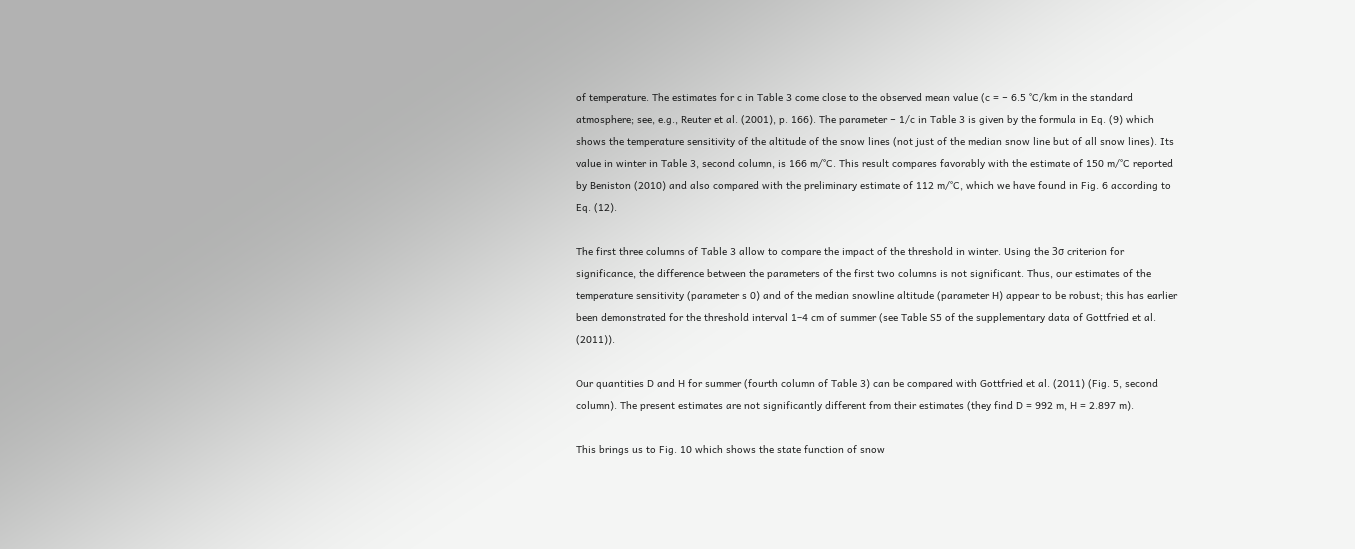of temperature. The estimates for c in Table 3 come close to the observed mean value (c = − 6.5 °C/km in the standard atmosphere; see, e.g., Reuter et al. (2001), p. 166). The parameter − 1/c in Table 3 is given by the formula in Eq. (9) which shows the temperature sensitivity of the altitude of the snow lines (not just of the median snow line but of all snow lines). Its value in winter in Table 3, second column, is 166 m/°C. This result compares favorably with the estimate of 150 m/°C reported by Beniston (2010) and also compared with the preliminary estimate of 112 m/°C, which we have found in Fig. 6 according to Eq. (12).

The first three columns of Table 3 allow to compare the impact of the threshold in winter. Using the 3σ criterion for significance, the difference between the parameters of the first two columns is not significant. Thus, our estimates of the temperature sensitivity (parameter s 0) and of the median snowline altitude (parameter H) appear to be robust; this has earlier been demonstrated for the threshold interval 1–4 cm of summer (see Table S5 of the supplementary data of Gottfried et al. (2011)).

Our quantities D and H for summer (fourth column of Table 3) can be compared with Gottfried et al. (2011) (Fig. 5, second column). The present estimates are not significantly different from their estimates (they find D = 992 m, H = 2.897 m).

This brings us to Fig. 10 which shows the state function of snow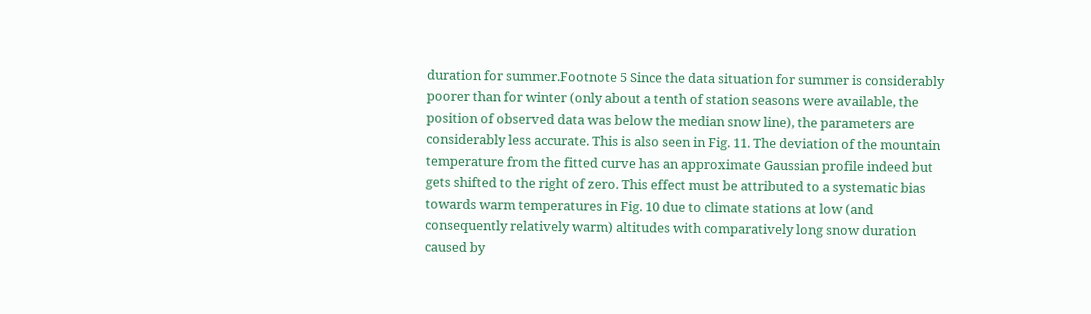duration for summer.Footnote 5 Since the data situation for summer is considerably poorer than for winter (only about a tenth of station seasons were available, the position of observed data was below the median snow line), the parameters are considerably less accurate. This is also seen in Fig. 11. The deviation of the mountain temperature from the fitted curve has an approximate Gaussian profile indeed but gets shifted to the right of zero. This effect must be attributed to a systematic bias towards warm temperatures in Fig. 10 due to climate stations at low (and consequently relatively warm) altitudes with comparatively long snow duration caused by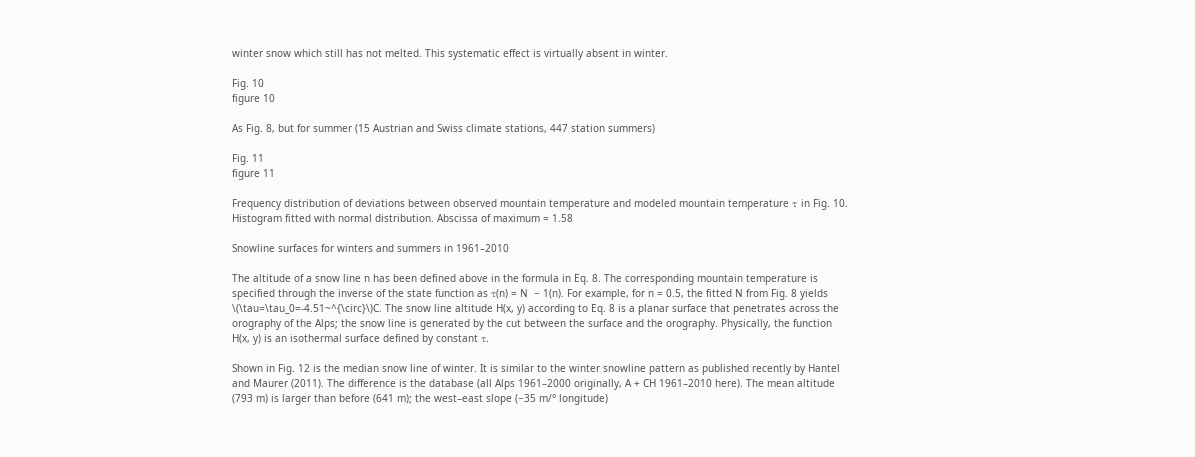winter snow which still has not melted. This systematic effect is virtually absent in winter.

Fig. 10
figure 10

As Fig. 8, but for summer (15 Austrian and Swiss climate stations, 447 station summers)

Fig. 11
figure 11

Frequency distribution of deviations between observed mountain temperature and modeled mountain temperature τ in Fig. 10. Histogram fitted with normal distribution. Abscissa of maximum = 1.58

Snowline surfaces for winters and summers in 1961–2010

The altitude of a snow line n has been defined above in the formula in Eq. 8. The corresponding mountain temperature is specified through the inverse of the state function as τ(n) = N  − 1(n). For example, for n = 0.5, the fitted N from Fig. 8 yields \(\tau=\tau_0=-4.51~^{\circ}\)C. The snow line altitude H(x, y) according to Eq. 8 is a planar surface that penetrates across the orography of the Alps; the snow line is generated by the cut between the surface and the orography. Physically, the function H(x, y) is an isothermal surface defined by constant τ.

Shown in Fig. 12 is the median snow line of winter. It is similar to the winter snowline pattern as published recently by Hantel and Maurer (2011). The difference is the database (all Alps 1961–2000 originally, A + CH 1961–2010 here). The mean altitude (793 m) is larger than before (641 m); the west–east slope (−35 m/° longitude)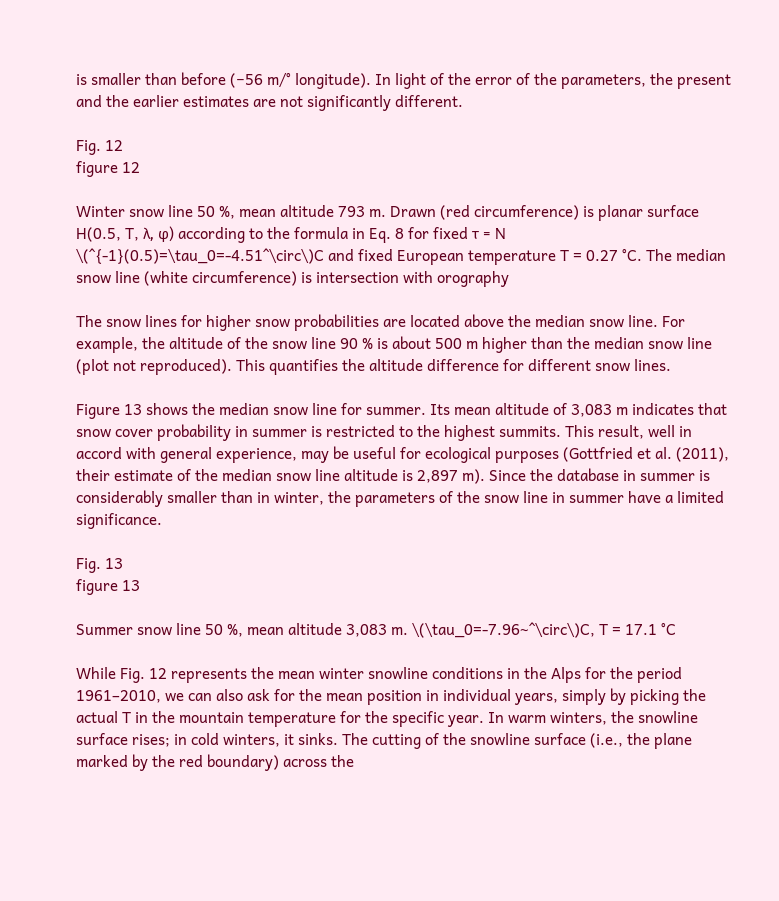is smaller than before (−56 m/° longitude). In light of the error of the parameters, the present and the earlier estimates are not significantly different.

Fig. 12
figure 12

Winter snow line 50 %, mean altitude 793 m. Drawn (red circumference) is planar surface H(0.5, T, λ, φ) according to the formula in Eq. 8 for fixed τ = N \(^{-1}(0.5)=\tau_0=-4.51^\circ\)C and fixed European temperature T = 0.27 °C. The median snow line (white circumference) is intersection with orography

The snow lines for higher snow probabilities are located above the median snow line. For example, the altitude of the snow line 90 % is about 500 m higher than the median snow line (plot not reproduced). This quantifies the altitude difference for different snow lines.

Figure 13 shows the median snow line for summer. Its mean altitude of 3,083 m indicates that snow cover probability in summer is restricted to the highest summits. This result, well in accord with general experience, may be useful for ecological purposes (Gottfried et al. (2011), their estimate of the median snow line altitude is 2,897 m). Since the database in summer is considerably smaller than in winter, the parameters of the snow line in summer have a limited significance.

Fig. 13
figure 13

Summer snow line 50 %, mean altitude 3,083 m. \(\tau_0=-7.96~^\circ\)C, T = 17.1 °C

While Fig. 12 represents the mean winter snowline conditions in the Alps for the period 1961–2010, we can also ask for the mean position in individual years, simply by picking the actual T in the mountain temperature for the specific year. In warm winters, the snowline surface rises; in cold winters, it sinks. The cutting of the snowline surface (i.e., the plane marked by the red boundary) across the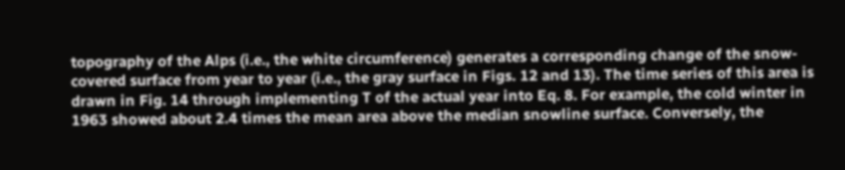topography of the Alps (i.e., the white circumference) generates a corresponding change of the snow-covered surface from year to year (i.e., the gray surface in Figs. 12 and 13). The time series of this area is drawn in Fig. 14 through implementing T of the actual year into Eq. 8. For example, the cold winter in 1963 showed about 2.4 times the mean area above the median snowline surface. Conversely, the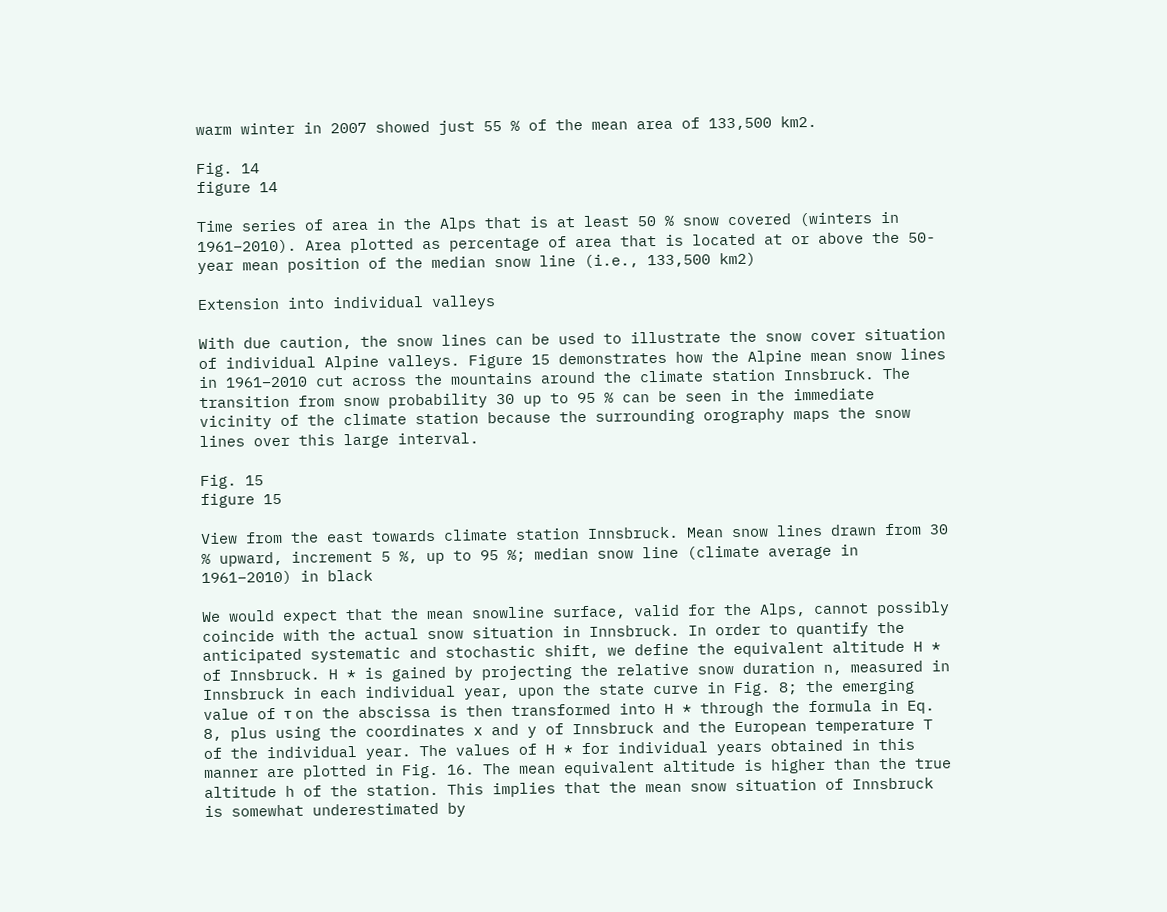warm winter in 2007 showed just 55 % of the mean area of 133,500 km2.

Fig. 14
figure 14

Time series of area in the Alps that is at least 50 % snow covered (winters in 1961–2010). Area plotted as percentage of area that is located at or above the 50-year mean position of the median snow line (i.e., 133,500 km2)

Extension into individual valleys

With due caution, the snow lines can be used to illustrate the snow cover situation of individual Alpine valleys. Figure 15 demonstrates how the Alpine mean snow lines in 1961–2010 cut across the mountains around the climate station Innsbruck. The transition from snow probability 30 up to 95 % can be seen in the immediate vicinity of the climate station because the surrounding orography maps the snow lines over this large interval.

Fig. 15
figure 15

View from the east towards climate station Innsbruck. Mean snow lines drawn from 30 % upward, increment 5 %, up to 95 %; median snow line (climate average in 1961–2010) in black

We would expect that the mean snowline surface, valid for the Alps, cannot possibly coincide with the actual snow situation in Innsbruck. In order to quantify the anticipated systematic and stochastic shift, we define the equivalent altitude H * of Innsbruck. H * is gained by projecting the relative snow duration n, measured in Innsbruck in each individual year, upon the state curve in Fig. 8; the emerging value of τ on the abscissa is then transformed into H * through the formula in Eq. 8, plus using the coordinates x and y of Innsbruck and the European temperature T of the individual year. The values of H * for individual years obtained in this manner are plotted in Fig. 16. The mean equivalent altitude is higher than the true altitude h of the station. This implies that the mean snow situation of Innsbruck is somewhat underestimated by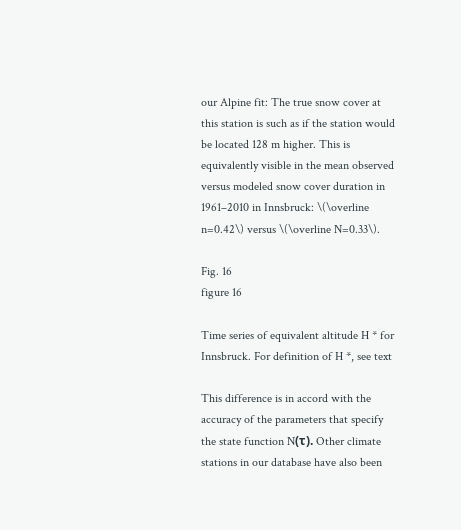our Alpine fit: The true snow cover at this station is such as if the station would be located 128 m higher. This is equivalently visible in the mean observed versus modeled snow cover duration in 1961–2010 in Innsbruck: \(\overline n=0.42\) versus \(\overline N=0.33\).

Fig. 16
figure 16

Time series of equivalent altitude H * for Innsbruck. For definition of H *, see text

This difference is in accord with the accuracy of the parameters that specify the state function N(τ). Other climate stations in our database have also been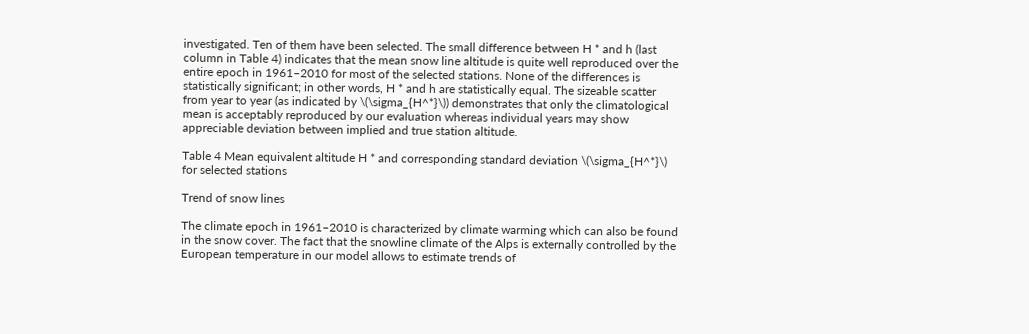investigated. Ten of them have been selected. The small difference between H * and h (last column in Table 4) indicates that the mean snow line altitude is quite well reproduced over the entire epoch in 1961–2010 for most of the selected stations. None of the differences is statistically significant; in other words, H * and h are statistically equal. The sizeable scatter from year to year (as indicated by \(\sigma_{H^*}\)) demonstrates that only the climatological mean is acceptably reproduced by our evaluation whereas individual years may show appreciable deviation between implied and true station altitude.

Table 4 Mean equivalent altitude H * and corresponding standard deviation \(\sigma_{H^*}\) for selected stations

Trend of snow lines

The climate epoch in 1961–2010 is characterized by climate warming which can also be found in the snow cover. The fact that the snowline climate of the Alps is externally controlled by the European temperature in our model allows to estimate trends of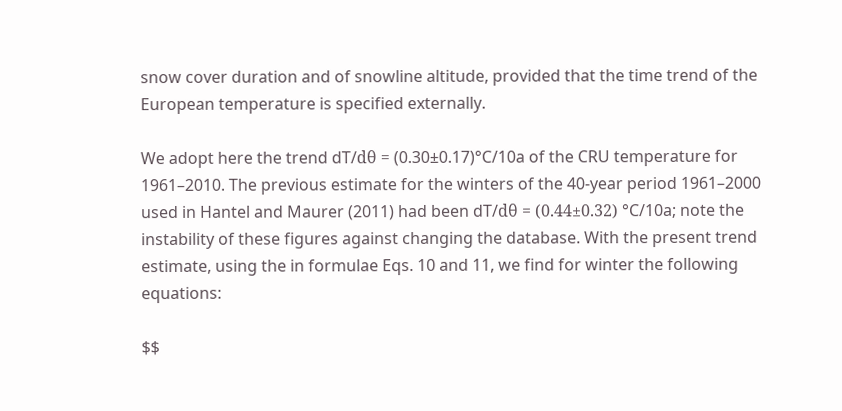snow cover duration and of snowline altitude, provided that the time trend of the European temperature is specified externally.

We adopt here the trend dT/dθ = (0.30±0.17)°C/10a of the CRU temperature for 1961–2010. The previous estimate for the winters of the 40-year period 1961–2000 used in Hantel and Maurer (2011) had been dT/dθ = (0.44±0.32) °C/10a; note the instability of these figures against changing the database. With the present trend estimate, using the in formulae Eqs. 10 and 11, we find for winter the following equations:

$$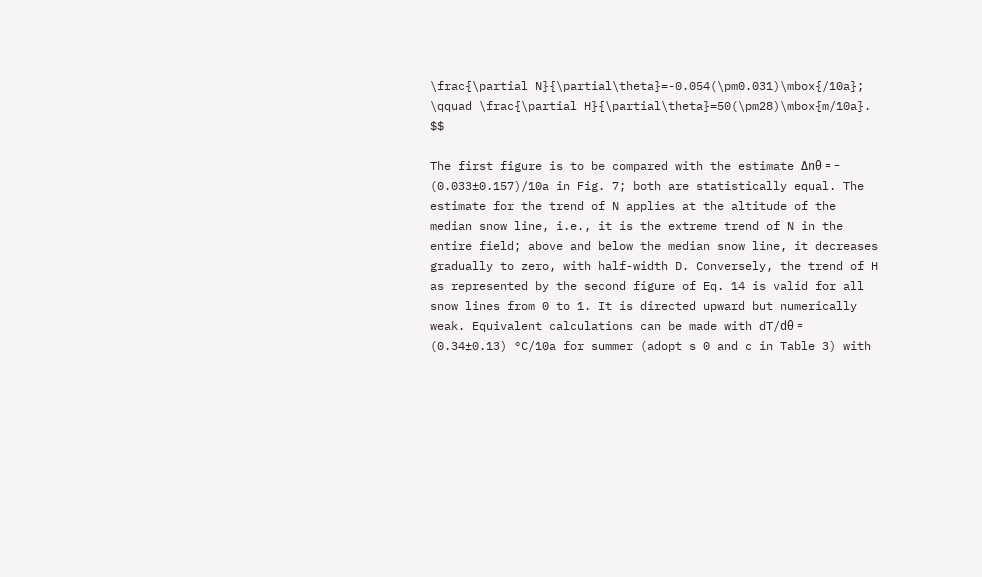\frac{\partial N}{\partial\theta}=-0.054(\pm0.031)\mbox{/10a}; \qquad \frac{\partial H}{\partial\theta}=50(\pm28)\mbox{m/10a}. $$

The first figure is to be compared with the estimate Δnθ = − (0.033±0.157)/10a in Fig. 7; both are statistically equal. The estimate for the trend of N applies at the altitude of the median snow line, i.e., it is the extreme trend of N in the entire field; above and below the median snow line, it decreases gradually to zero, with half-width D. Conversely, the trend of H as represented by the second figure of Eq. 14 is valid for all snow lines from 0 to 1. It is directed upward but numerically weak. Equivalent calculations can be made with dT/dθ = (0.34±0.13) °C/10a for summer (adopt s 0 and c in Table 3) with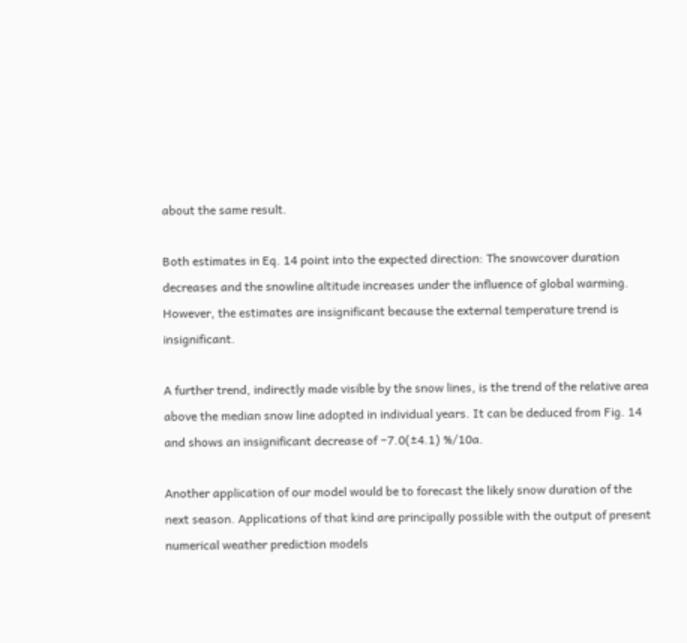about the same result.

Both estimates in Eq. 14 point into the expected direction: The snowcover duration decreases and the snowline altitude increases under the influence of global warming. However, the estimates are insignificant because the external temperature trend is insignificant.

A further trend, indirectly made visible by the snow lines, is the trend of the relative area above the median snow line adopted in individual years. It can be deduced from Fig. 14 and shows an insignificant decrease of −7.0(±4.1) %/10a.

Another application of our model would be to forecast the likely snow duration of the next season. Applications of that kind are principally possible with the output of present numerical weather prediction models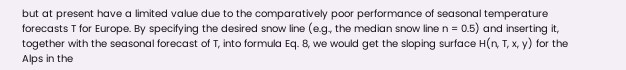but at present have a limited value due to the comparatively poor performance of seasonal temperature forecasts T for Europe. By specifying the desired snow line (e.g., the median snow line n = 0.5) and inserting it, together with the seasonal forecast of T, into formula Eq. 8, we would get the sloping surface H(n, T, x, y) for the Alps in the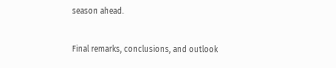season ahead.

Final remarks, conclusions, and outlook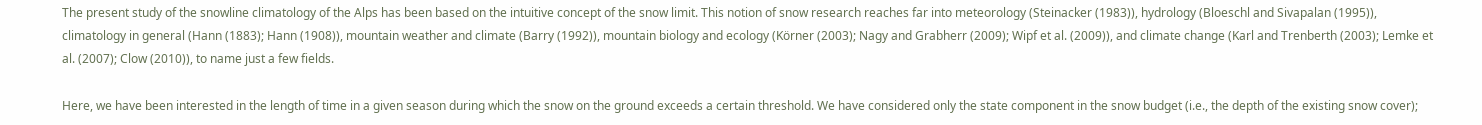The present study of the snowline climatology of the Alps has been based on the intuitive concept of the snow limit. This notion of snow research reaches far into meteorology (Steinacker (1983)), hydrology (Bloeschl and Sivapalan (1995)), climatology in general (Hann (1883); Hann (1908)), mountain weather and climate (Barry (1992)), mountain biology and ecology (Körner (2003); Nagy and Grabherr (2009); Wipf et al. (2009)), and climate change (Karl and Trenberth (2003); Lemke et al. (2007); Clow (2010)), to name just a few fields.

Here, we have been interested in the length of time in a given season during which the snow on the ground exceeds a certain threshold. We have considered only the state component in the snow budget (i.e., the depth of the existing snow cover);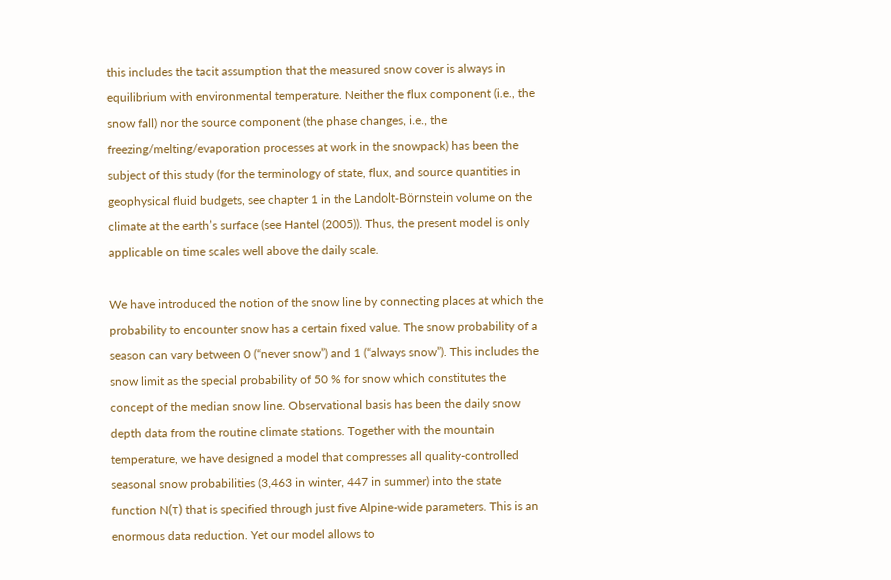this includes the tacit assumption that the measured snow cover is always in equilibrium with environmental temperature. Neither the flux component (i.e., the snow fall) nor the source component (the phase changes, i.e., the freezing/melting/evaporation processes at work in the snowpack) has been the subject of this study (for the terminology of state, flux, and source quantities in geophysical fluid budgets, see chapter 1 in the Landolt-Börnstein volume on the climate at the earth’s surface (see Hantel (2005)). Thus, the present model is only applicable on time scales well above the daily scale.

We have introduced the notion of the snow line by connecting places at which the probability to encounter snow has a certain fixed value. The snow probability of a season can vary between 0 (“never snow”) and 1 (“always snow”). This includes the snow limit as the special probability of 50 % for snow which constitutes the concept of the median snow line. Observational basis has been the daily snow depth data from the routine climate stations. Together with the mountain temperature, we have designed a model that compresses all quality-controlled seasonal snow probabilities (3,463 in winter, 447 in summer) into the state function N(τ) that is specified through just five Alpine-wide parameters. This is an enormous data reduction. Yet our model allows to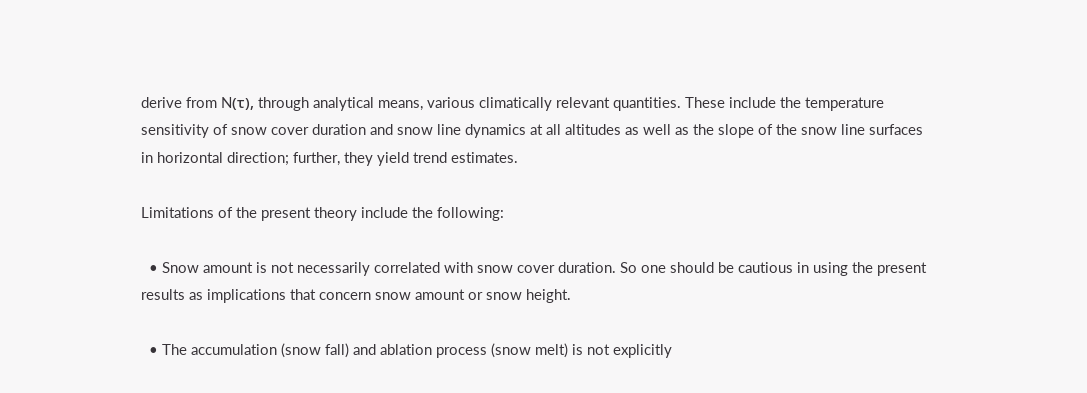derive from N(τ), through analytical means, various climatically relevant quantities. These include the temperature sensitivity of snow cover duration and snow line dynamics at all altitudes as well as the slope of the snow line surfaces in horizontal direction; further, they yield trend estimates.

Limitations of the present theory include the following:

  • Snow amount is not necessarily correlated with snow cover duration. So one should be cautious in using the present results as implications that concern snow amount or snow height.

  • The accumulation (snow fall) and ablation process (snow melt) is not explicitly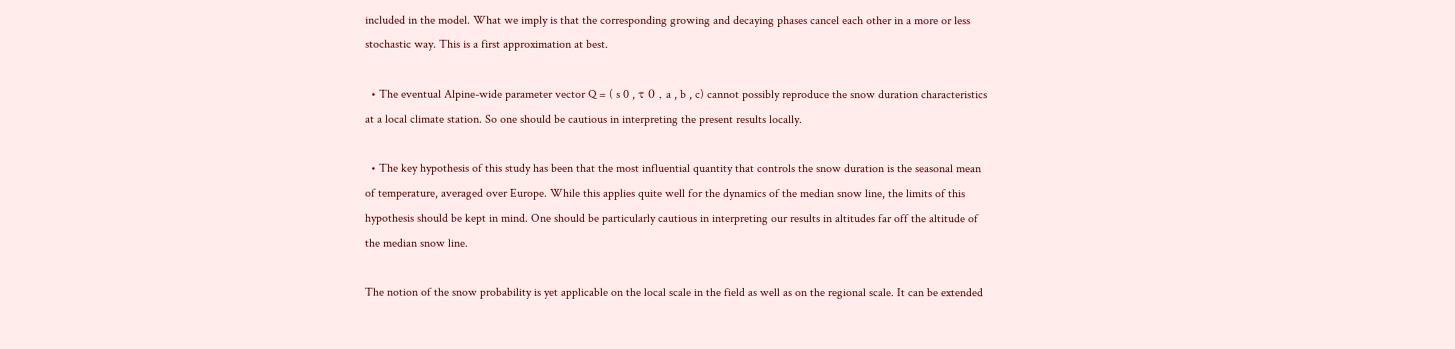included in the model. What we imply is that the corresponding growing and decaying phases cancel each other in a more or less stochastic way. This is a first approximation at best.

  • The eventual Alpine-wide parameter vector Q = ( s 0 , τ 0 , a , b , c) cannot possibly reproduce the snow duration characteristics at a local climate station. So one should be cautious in interpreting the present results locally.

  • The key hypothesis of this study has been that the most influential quantity that controls the snow duration is the seasonal mean of temperature, averaged over Europe. While this applies quite well for the dynamics of the median snow line, the limits of this hypothesis should be kept in mind. One should be particularly cautious in interpreting our results in altitudes far off the altitude of the median snow line.

The notion of the snow probability is yet applicable on the local scale in the field as well as on the regional scale. It can be extended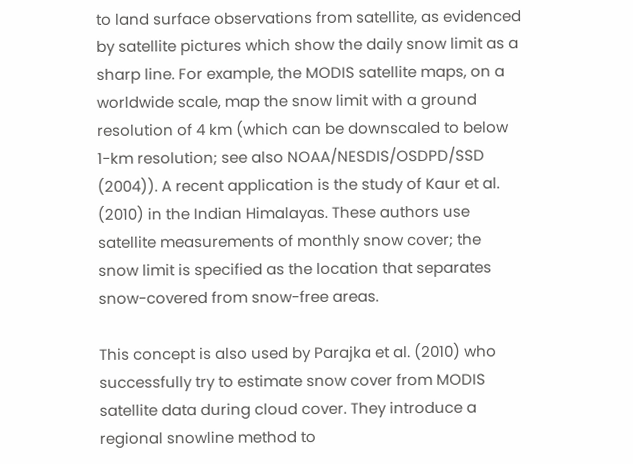to land surface observations from satellite, as evidenced by satellite pictures which show the daily snow limit as a sharp line. For example, the MODIS satellite maps, on a worldwide scale, map the snow limit with a ground resolution of 4 km (which can be downscaled to below 1-km resolution; see also NOAA/NESDIS/OSDPD/SSD (2004)). A recent application is the study of Kaur et al. (2010) in the Indian Himalayas. These authors use satellite measurements of monthly snow cover; the snow limit is specified as the location that separates snow-covered from snow-free areas.

This concept is also used by Parajka et al. (2010) who successfully try to estimate snow cover from MODIS satellite data during cloud cover. They introduce a regional snowline method to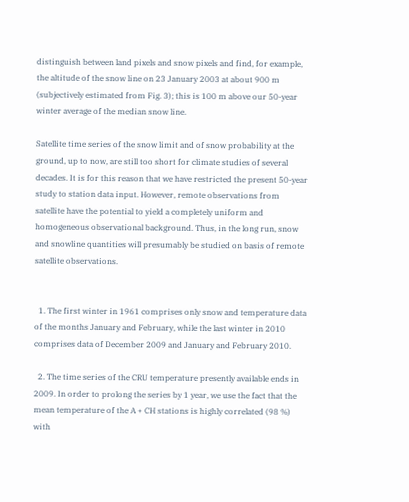distinguish between land pixels and snow pixels and find, for example, the altitude of the snow line on 23 January 2003 at about 900 m (subjectively estimated from Fig. 3); this is 100 m above our 50-year winter average of the median snow line.

Satellite time series of the snow limit and of snow probability at the ground, up to now, are still too short for climate studies of several decades. It is for this reason that we have restricted the present 50-year study to station data input. However, remote observations from satellite have the potential to yield a completely uniform and homogeneous observational background. Thus, in the long run, snow and snowline quantities will presumably be studied on basis of remote satellite observations.


  1. The first winter in 1961 comprises only snow and temperature data of the months January and February, while the last winter in 2010 comprises data of December 2009 and January and February 2010.

  2. The time series of the CRU temperature presently available ends in 2009. In order to prolong the series by 1 year, we use the fact that the mean temperature of the A + CH stations is highly correlated (98 %) with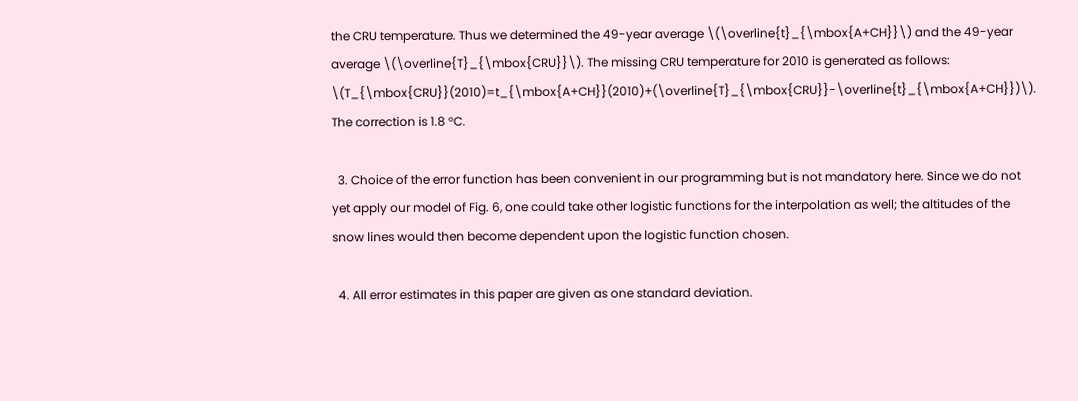the CRU temperature. Thus we determined the 49-year average \(\overline{t}_{\mbox{A+CH}}\) and the 49-year average \(\overline{T}_{\mbox{CRU}}\). The missing CRU temperature for 2010 is generated as follows: \(T_{\mbox{CRU}}(2010)=t_{\mbox{A+CH}}(2010)+(\overline{T}_{\mbox{CRU}}-\overline{t}_{\mbox{A+CH}})\). The correction is 1.8 °C.

  3. Choice of the error function has been convenient in our programming but is not mandatory here. Since we do not yet apply our model of Fig. 6, one could take other logistic functions for the interpolation as well; the altitudes of the snow lines would then become dependent upon the logistic function chosen.

  4. All error estimates in this paper are given as one standard deviation.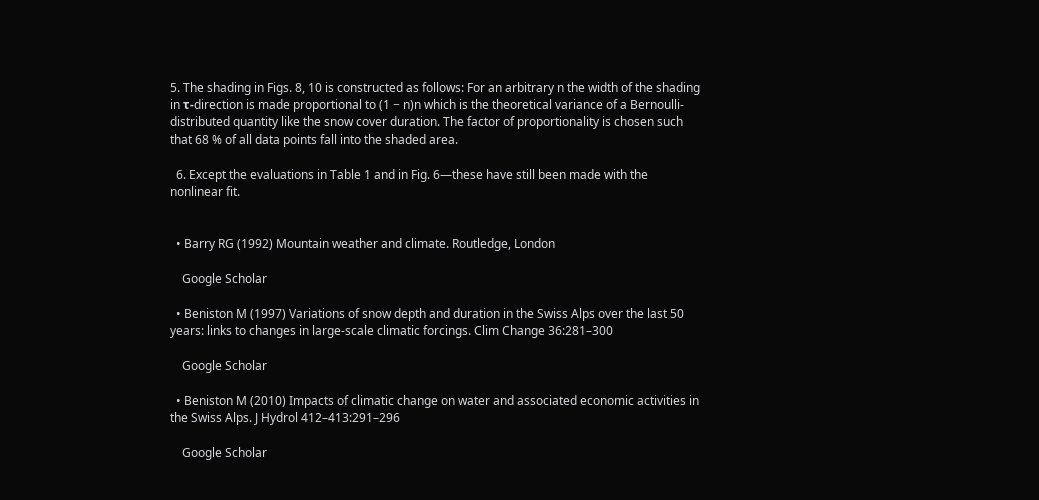5. The shading in Figs. 8, 10 is constructed as follows: For an arbitrary n the width of the shading in τ-direction is made proportional to (1 − n)n which is the theoretical variance of a Bernoulli-distributed quantity like the snow cover duration. The factor of proportionality is chosen such that 68 % of all data points fall into the shaded area.

  6. Except the evaluations in Table 1 and in Fig. 6—these have still been made with the nonlinear fit.


  • Barry RG (1992) Mountain weather and climate. Routledge, London

    Google Scholar

  • Beniston M (1997) Variations of snow depth and duration in the Swiss Alps over the last 50 years: links to changes in large-scale climatic forcings. Clim Change 36:281–300

    Google Scholar

  • Beniston M (2010) Impacts of climatic change on water and associated economic activities in the Swiss Alps. J Hydrol 412–413:291–296

    Google Scholar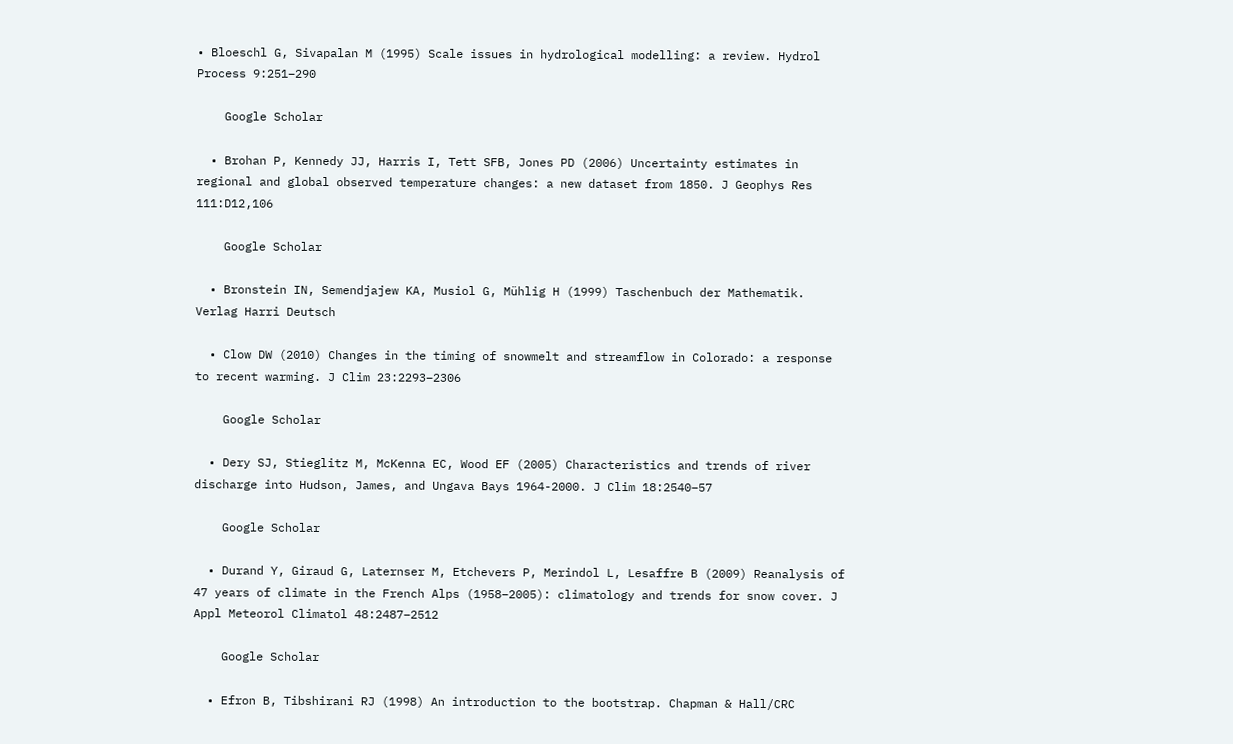• Bloeschl G, Sivapalan M (1995) Scale issues in hydrological modelling: a review. Hydrol Process 9:251–290

    Google Scholar

  • Brohan P, Kennedy JJ, Harris I, Tett SFB, Jones PD (2006) Uncertainty estimates in regional and global observed temperature changes: a new dataset from 1850. J Geophys Res 111:D12,106

    Google Scholar

  • Bronstein IN, Semendjajew KA, Musiol G, Mühlig H (1999) Taschenbuch der Mathematik. Verlag Harri Deutsch

  • Clow DW (2010) Changes in the timing of snowmelt and streamflow in Colorado: a response to recent warming. J Clim 23:2293–2306

    Google Scholar

  • Dery SJ, Stieglitz M, McKenna EC, Wood EF (2005) Characteristics and trends of river discharge into Hudson, James, and Ungava Bays 1964-2000. J Clim 18:2540–57

    Google Scholar

  • Durand Y, Giraud G, Laternser M, Etchevers P, Merindol L, Lesaffre B (2009) Reanalysis of 47 years of climate in the French Alps (1958–2005): climatology and trends for snow cover. J Appl Meteorol Climatol 48:2487–2512

    Google Scholar

  • Efron B, Tibshirani RJ (1998) An introduction to the bootstrap. Chapman & Hall/CRC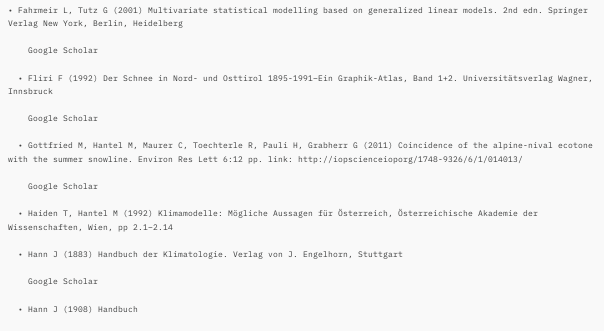• Fahrmeir L, Tutz G (2001) Multivariate statistical modelling based on generalized linear models. 2nd edn. Springer Verlag New York, Berlin, Heidelberg

    Google Scholar

  • Fliri F (1992) Der Schnee in Nord- und Osttirol 1895-1991–Ein Graphik-Atlas, Band 1+2. Universitätsverlag Wagner, Innsbruck

    Google Scholar

  • Gottfried M, Hantel M, Maurer C, Toechterle R, Pauli H, Grabherr G (2011) Coincidence of the alpine-nival ecotone with the summer snowline. Environ Res Lett 6:12 pp. link: http://iopscienceioporg/1748-9326/6/1/014013/

    Google Scholar

  • Haiden T, Hantel M (1992) Klimamodelle: Mögliche Aussagen für Österreich, Österreichische Akademie der Wissenschaften, Wien, pp 2.1–2.14

  • Hann J (1883) Handbuch der Klimatologie. Verlag von J. Engelhorn, Stuttgart

    Google Scholar

  • Hann J (1908) Handbuch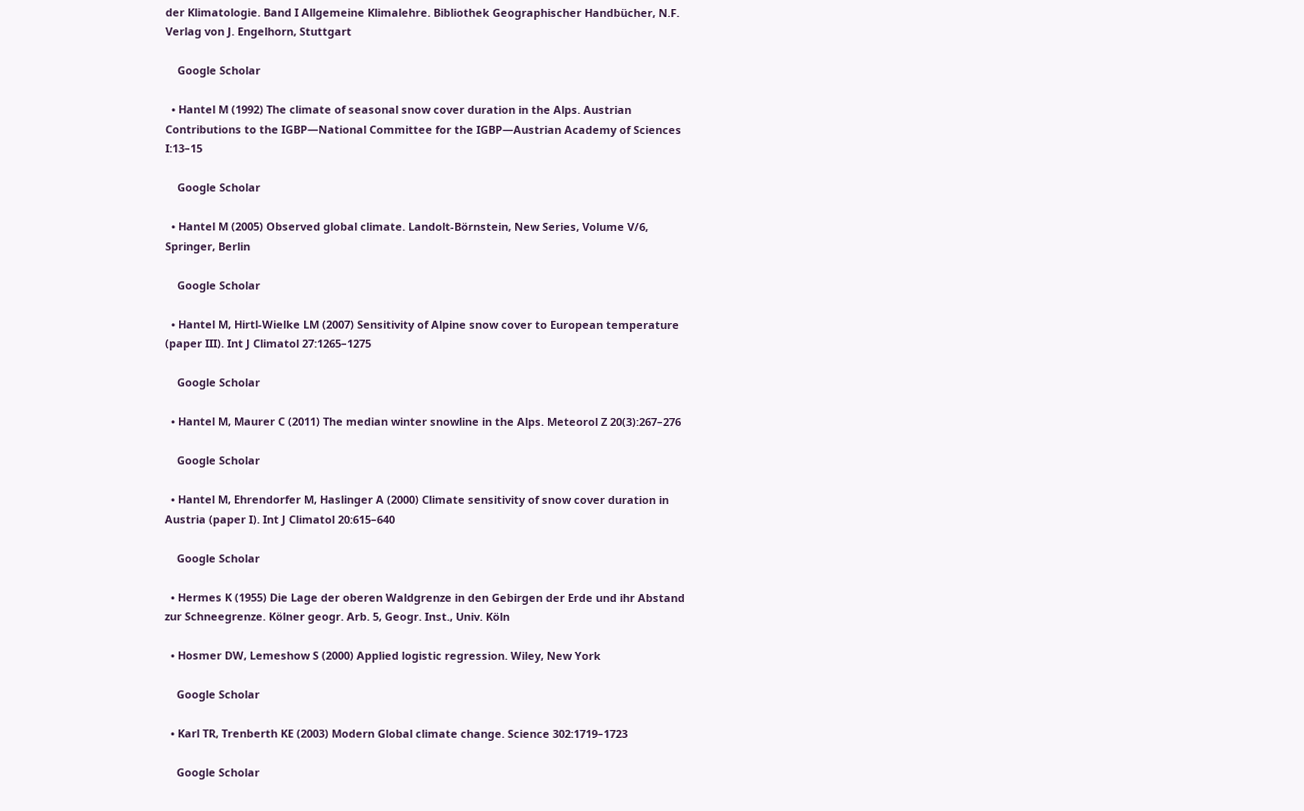der Klimatologie. Band I Allgemeine Klimalehre. Bibliothek Geographischer Handbücher, N.F. Verlag von J. Engelhorn, Stuttgart

    Google Scholar

  • Hantel M (1992) The climate of seasonal snow cover duration in the Alps. Austrian Contributions to the IGBP—National Committee for the IGBP—Austrian Academy of Sciences I:13–15

    Google Scholar

  • Hantel M (2005) Observed global climate. Landolt-Börnstein, New Series, Volume V/6, Springer, Berlin

    Google Scholar

  • Hantel M, Hirtl-Wielke LM (2007) Sensitivity of Alpine snow cover to European temperature (paper III). Int J Climatol 27:1265–1275

    Google Scholar

  • Hantel M, Maurer C (2011) The median winter snowline in the Alps. Meteorol Z 20(3):267–276

    Google Scholar

  • Hantel M, Ehrendorfer M, Haslinger A (2000) Climate sensitivity of snow cover duration in Austria (paper I). Int J Climatol 20:615–640

    Google Scholar

  • Hermes K (1955) Die Lage der oberen Waldgrenze in den Gebirgen der Erde und ihr Abstand zur Schneegrenze. Kölner geogr. Arb. 5, Geogr. Inst., Univ. Köln

  • Hosmer DW, Lemeshow S (2000) Applied logistic regression. Wiley, New York

    Google Scholar

  • Karl TR, Trenberth KE (2003) Modern Global climate change. Science 302:1719–1723

    Google Scholar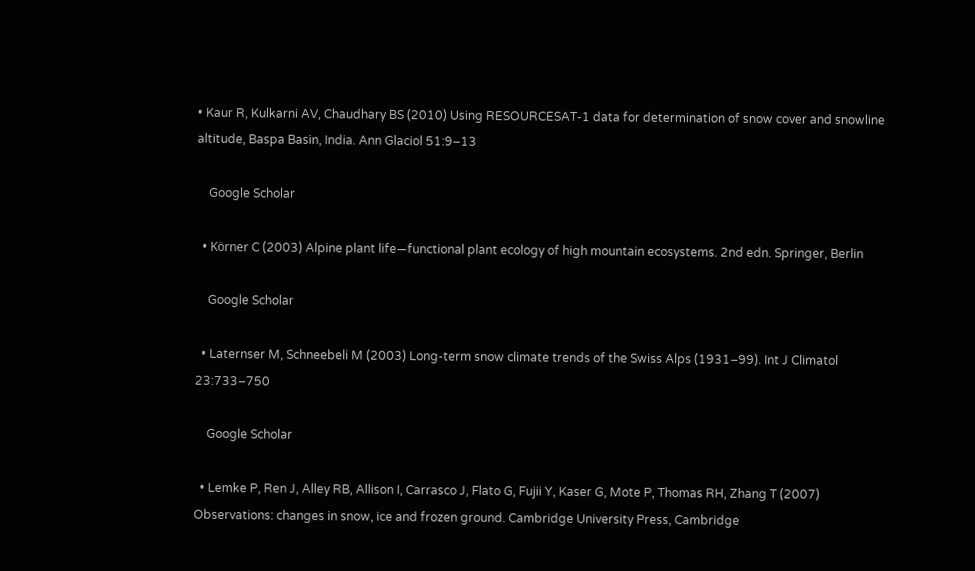• Kaur R, Kulkarni AV, Chaudhary BS (2010) Using RESOURCESAT-1 data for determination of snow cover and snowline altitude, Baspa Basin, India. Ann Glaciol 51:9–13

    Google Scholar

  • Körner C (2003) Alpine plant life—functional plant ecology of high mountain ecosystems. 2nd edn. Springer, Berlin

    Google Scholar

  • Laternser M, Schneebeli M (2003) Long-term snow climate trends of the Swiss Alps (1931–99). Int J Climatol 23:733–750

    Google Scholar

  • Lemke P, Ren J, Alley RB, Allison I, Carrasco J, Flato G, Fujii Y, Kaser G, Mote P, Thomas RH, Zhang T (2007) Observations: changes in snow, ice and frozen ground. Cambridge University Press, Cambridge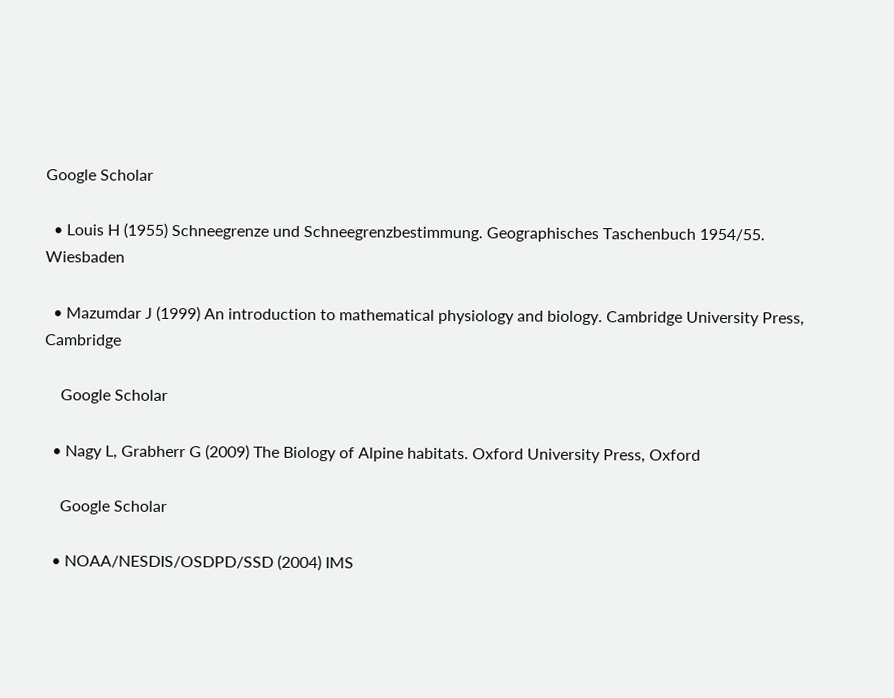Google Scholar

  • Louis H (1955) Schneegrenze und Schneegrenzbestimmung. Geographisches Taschenbuch 1954/55. Wiesbaden

  • Mazumdar J (1999) An introduction to mathematical physiology and biology. Cambridge University Press, Cambridge

    Google Scholar

  • Nagy L, Grabherr G (2009) The Biology of Alpine habitats. Oxford University Press, Oxford

    Google Scholar

  • NOAA/NESDIS/OSDPD/SSD (2004) IMS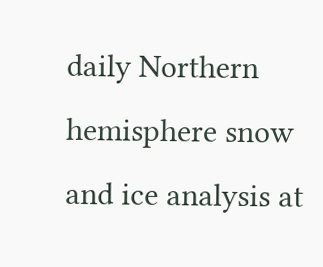daily Northern hemisphere snow and ice analysis at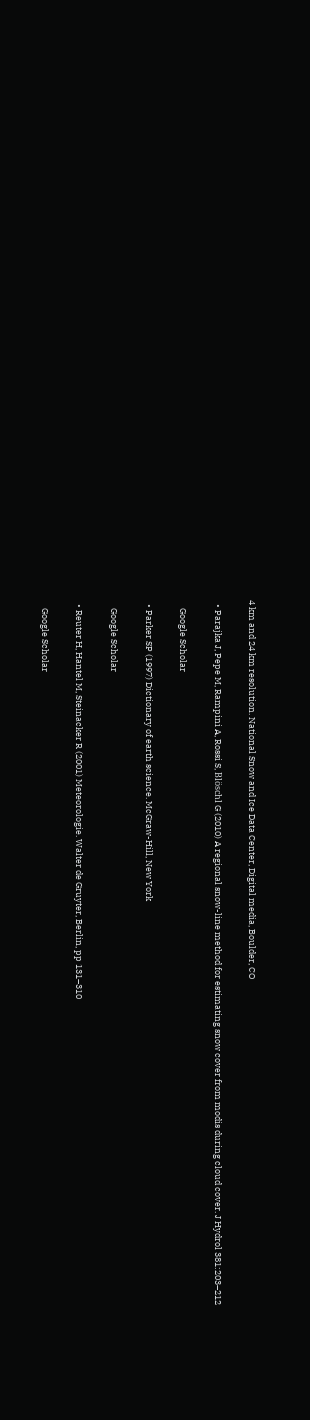4 km and 24 km resolution. National Snow and Ice Data Center, Digital media, Boulder, CO

  • Parajka J, Pepe M, Rampini A, Rossi S, Blöschl G (2010) A regional snow-line method for estimating snow cover from modis during cloud cover. J Hydrol 381:203–212

    Google Scholar

  • Parker SP (1997) Dictionary of earth science. McGraw-Hill, New York

    Google Scholar

  • Reuter H, Hantel M, Steinacker R (2001) Meteorologie. Walter de Gruyter, Berlin, pp 131–310

    Google Scholar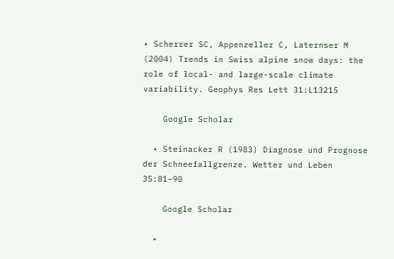• Scherrer SC, Appenzeller C, Laternser M (2004) Trends in Swiss alpine snow days: the role of local- and large-scale climate variability. Geophys Res Lett 31:L13215

    Google Scholar

  • Steinacker R (1983) Diagnose und Prognose der Schneefallgrenze. Wetter und Leben 35:81–90

    Google Scholar

  •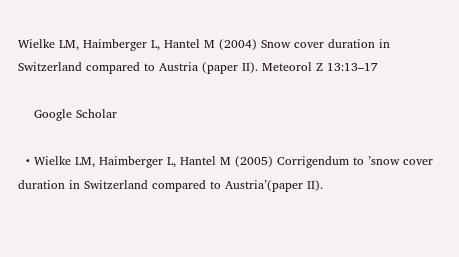Wielke LM, Haimberger L, Hantel M (2004) Snow cover duration in Switzerland compared to Austria (paper II). Meteorol Z 13:13–17

    Google Scholar

  • Wielke LM, Haimberger L, Hantel M (2005) Corrigendum to ’snow cover duration in Switzerland compared to Austria’(paper II).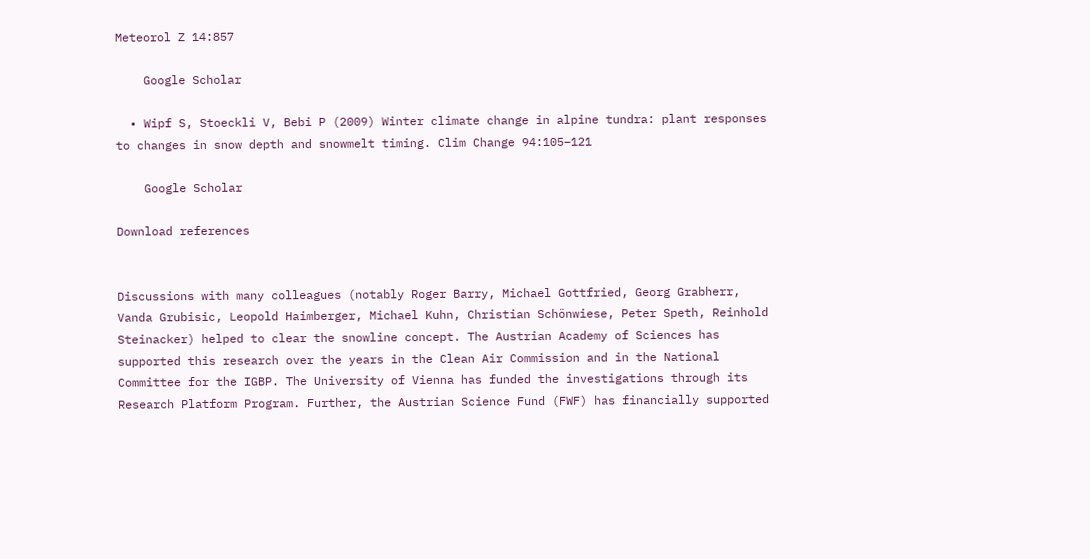Meteorol Z 14:857

    Google Scholar

  • Wipf S, Stoeckli V, Bebi P (2009) Winter climate change in alpine tundra: plant responses to changes in snow depth and snowmelt timing. Clim Change 94:105–121

    Google Scholar

Download references


Discussions with many colleagues (notably Roger Barry, Michael Gottfried, Georg Grabherr, Vanda Grubisic, Leopold Haimberger, Michael Kuhn, Christian Schönwiese, Peter Speth, Reinhold Steinacker) helped to clear the snowline concept. The Austrian Academy of Sciences has supported this research over the years in the Clean Air Commission and in the National Committee for the IGBP. The University of Vienna has funded the investigations through its Research Platform Program. Further, the Austrian Science Fund (FWF) has financially supported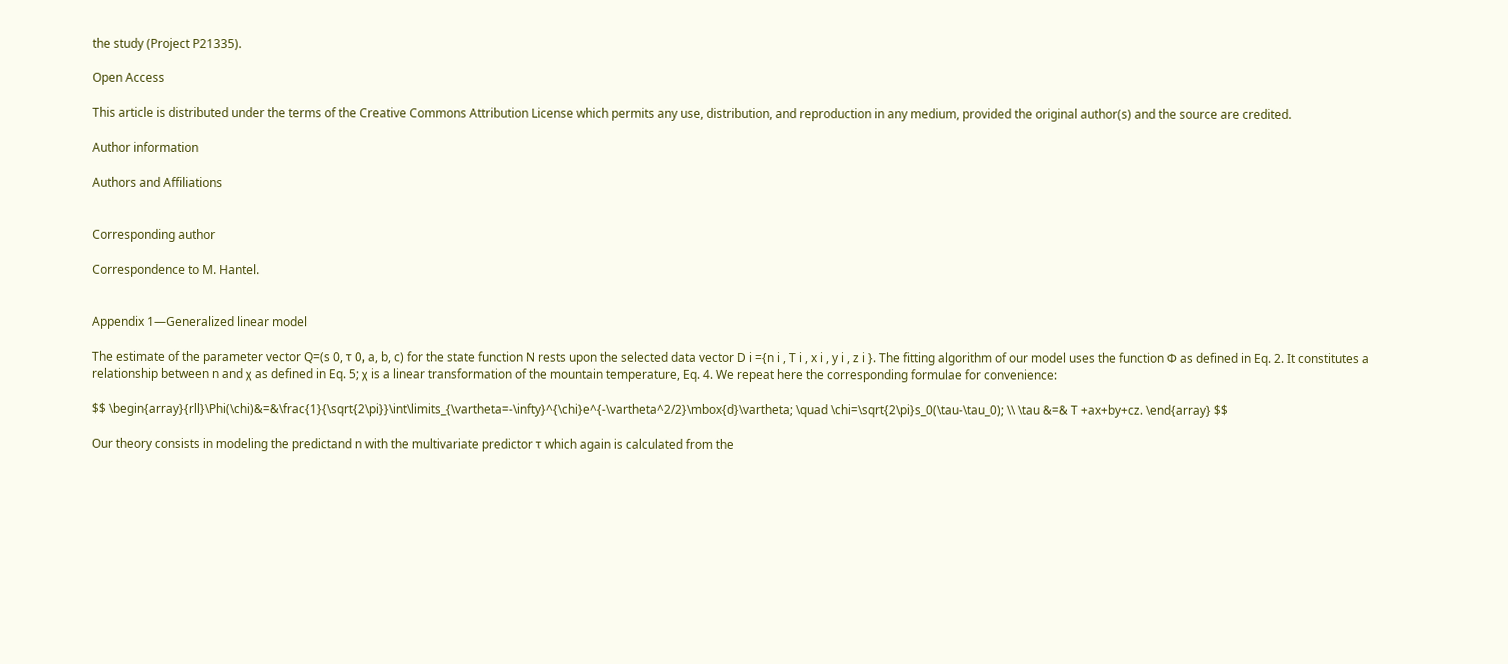the study (Project P21335).

Open Access

This article is distributed under the terms of the Creative Commons Attribution License which permits any use, distribution, and reproduction in any medium, provided the original author(s) and the source are credited.

Author information

Authors and Affiliations


Corresponding author

Correspondence to M. Hantel.


Appendix 1—Generalized linear model

The estimate of the parameter vector Q=(s 0, τ 0, a, b, c) for the state function N rests upon the selected data vector D i ={n i , T i , x i , y i , z i }. The fitting algorithm of our model uses the function Φ as defined in Eq. 2. It constitutes a relationship between n and χ as defined in Eq. 5; χ is a linear transformation of the mountain temperature, Eq. 4. We repeat here the corresponding formulae for convenience:

$$ \begin{array}{rll}\Phi(\chi)&=&\frac{1}{\sqrt{2\pi}}\int\limits_{\vartheta=-\infty}^{\chi}e^{-\vartheta^2/2}\mbox{d}\vartheta; \quad \chi=\sqrt{2\pi}s_0(\tau-\tau_0); \\ \tau &=& T +ax+by+cz. \end{array} $$

Our theory consists in modeling the predictand n with the multivariate predictor τ which again is calculated from the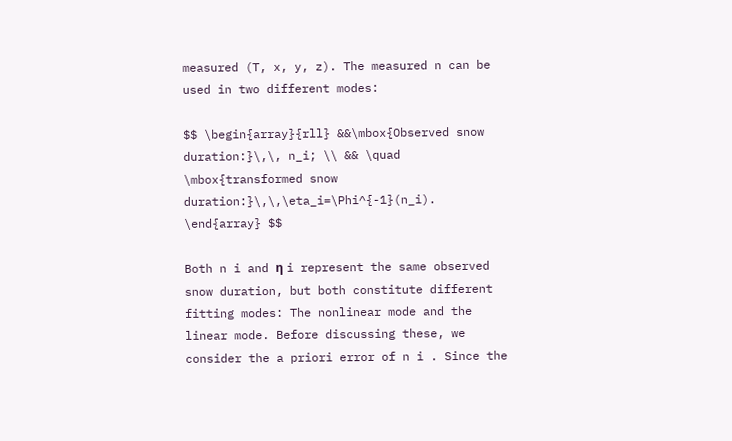measured (T, x, y, z). The measured n can be used in two different modes:

$$ \begin{array}{rll} &&\mbox{Observed snow duration:}\,\, n_i; \\ && \quad \mbox{transformed snow duration:}\,\,\eta_i=\Phi^{-1}(n_i). \end{array} $$

Both n i and η i represent the same observed snow duration, but both constitute different fitting modes: The nonlinear mode and the linear mode. Before discussing these, we consider the a priori error of n i . Since the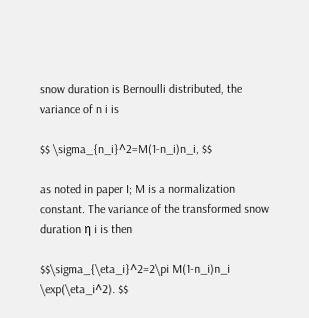snow duration is Bernoulli distributed, the variance of n i is

$$ \sigma_{n_i}^2=M(1-n_i)n_i, $$

as noted in paper I; M is a normalization constant. The variance of the transformed snow duration η i is then

$$\sigma_{\eta_i}^2=2\pi M(1-n_i)n_i \exp(\eta_i^2). $$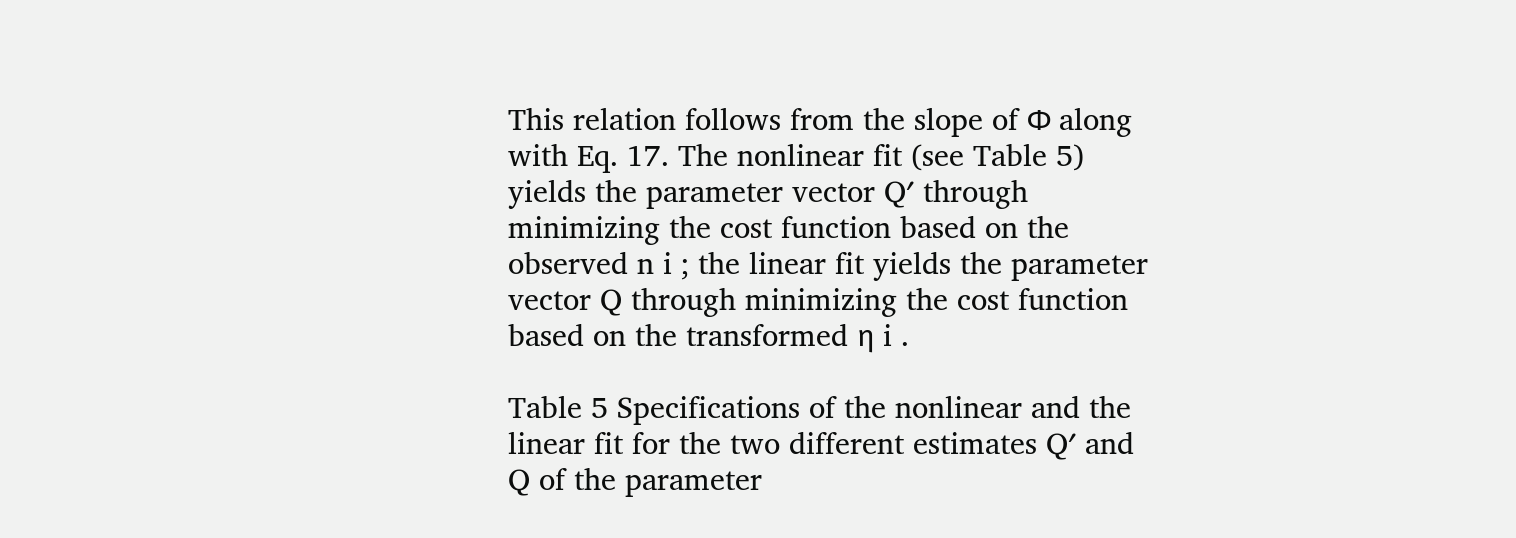This relation follows from the slope of Φ along with Eq. 17. The nonlinear fit (see Table 5) yields the parameter vector Q′ through minimizing the cost function based on the observed n i ; the linear fit yields the parameter vector Q through minimizing the cost function based on the transformed η i .

Table 5 Specifications of the nonlinear and the linear fit for the two different estimates Q′ and Q of the parameter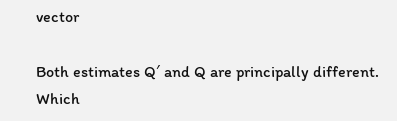vector

Both estimates Q′ and Q are principally different. Which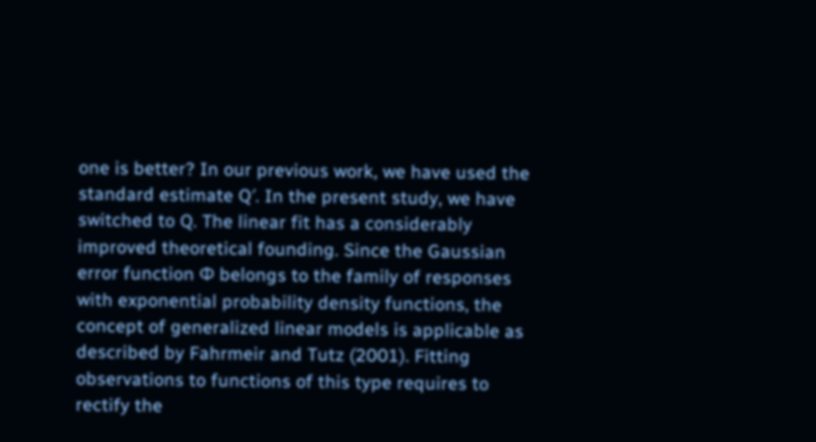one is better? In our previous work, we have used the standard estimate Q′. In the present study, we have switched to Q. The linear fit has a considerably improved theoretical founding. Since the Gaussian error function Φ belongs to the family of responses with exponential probability density functions, the concept of generalized linear models is applicable as described by Fahrmeir and Tutz (2001). Fitting observations to functions of this type requires to rectify the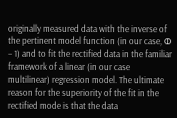originally measured data with the inverse of the pertinent model function (in our case, Φ − 1) and to fit the rectified data in the familiar framework of a linear (in our case multilinear) regression model. The ultimate reason for the superiority of the fit in the rectified mode is that the data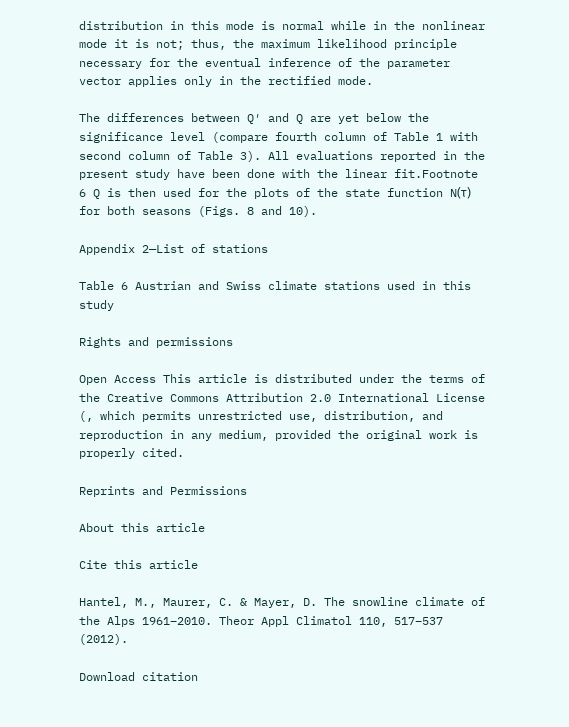distribution in this mode is normal while in the nonlinear mode it is not; thus, the maximum likelihood principle necessary for the eventual inference of the parameter vector applies only in the rectified mode.

The differences between Q′ and Q are yet below the significance level (compare fourth column of Table 1 with second column of Table 3). All evaluations reported in the present study have been done with the linear fit.Footnote 6 Q is then used for the plots of the state function N(τ) for both seasons (Figs. 8 and 10).

Appendix 2—List of stations

Table 6 Austrian and Swiss climate stations used in this study

Rights and permissions

Open Access This article is distributed under the terms of the Creative Commons Attribution 2.0 International License (, which permits unrestricted use, distribution, and reproduction in any medium, provided the original work is properly cited.

Reprints and Permissions

About this article

Cite this article

Hantel, M., Maurer, C. & Mayer, D. The snowline climate of the Alps 1961–2010. Theor Appl Climatol 110, 517–537 (2012).

Download citation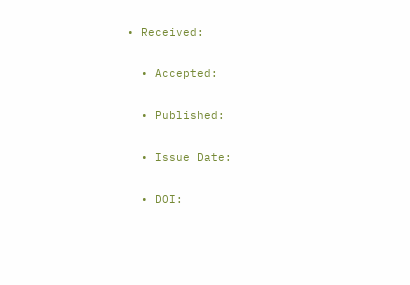• Received:

  • Accepted:

  • Published:

  • Issue Date:

  • DOI: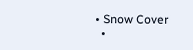• Snow Cover
  •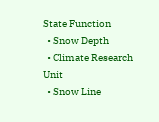State Function
  • Snow Depth
  • Climate Research Unit
  • Snow Line